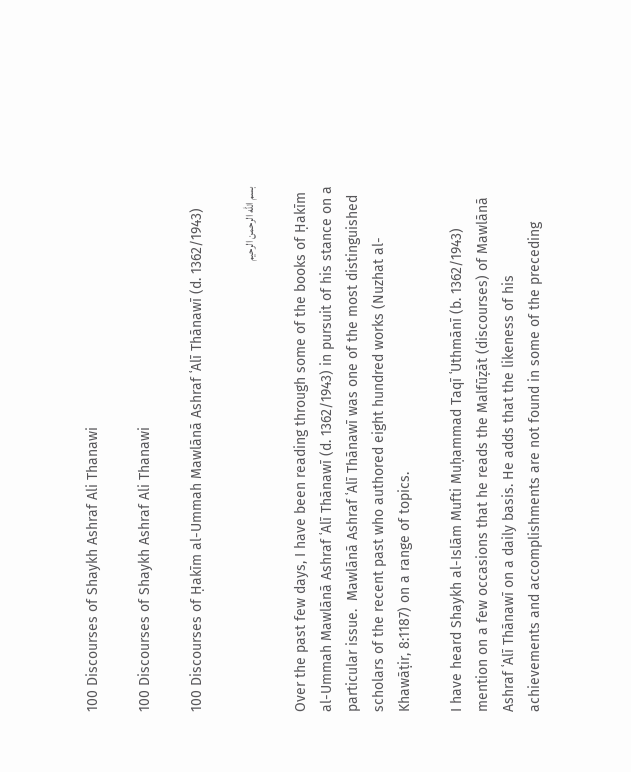100 Discourses of Shaykh Ashraf Ali Thanawi

100 Discourses of Shaykh Ashraf Ali Thanawi

100 Discourses of Ḥakīm al-Ummah Mawlānā Ashraf ʿAlī Thānawī (d. 1362/1943)

بسم الله الرحمن الرحیم

Over the past few days, I have been reading through some of the books of Ḥakīm al-Ummah Mawlānā Ashraf ʿAlī Thānawī (d. 1362/1943) in pursuit of his stance on a particular issue.  Mawlānā Ashraf ʿAlī Thānawī was one of the most distinguished scholars of the recent past who authored eight hundred works (Nuzhat al-Khawāṭir, 8:1187) on a range of topics.

I have heard Shaykh al-Islām Mufti Muḥammad Taqī ʿUthmānī (b. 1362/1943) mention on a few occasions that he reads the Malfūẓāt (discourses) of Mawlānā Ashraf ʿAlī Thānawī on a daily basis. He adds that the likeness of his achievements and accomplishments are not found in some of the preceding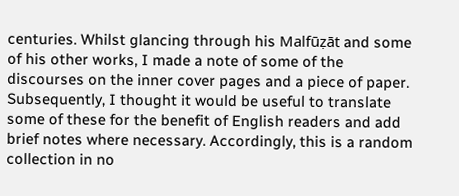centuries. Whilst glancing through his Malfūẓāt and some of his other works, I made a note of some of the discourses on the inner cover pages and a piece of paper. Subsequently, I thought it would be useful to translate some of these for the benefit of English readers and add brief notes where necessary. Accordingly, this is a random collection in no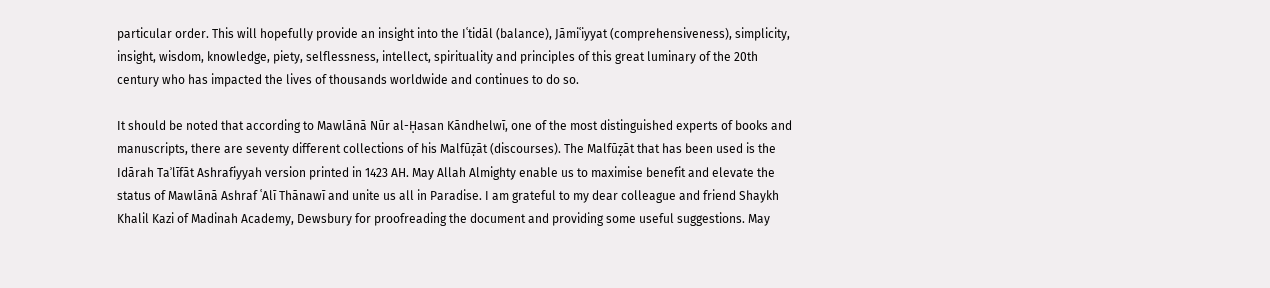particular order. This will hopefully provide an insight into the Iʿtidāl (balance), Jāmiʿiyyat (comprehensiveness), simplicity, insight, wisdom, knowledge, piety, selflessness, intellect, spirituality and principles of this great luminary of the 20th century who has impacted the lives of thousands worldwide and continues to do so.

It should be noted that according to Mawlānā Nūr al-Ḥasan Kāndhelwī, one of the most distinguished experts of books and manuscripts, there are seventy different collections of his Malfūẓāt (discourses). The Malfūẓāt that has been used is the Idārah Taʾlīfāt Ashrafiyyah version printed in 1423 AH. May Allah Almighty enable us to maximise benefit and elevate the status of Mawlānā Ashraf ʿAlī Thānawī and unite us all in Paradise. I am grateful to my dear colleague and friend Shaykh Khalil Kazi of Madinah Academy, Dewsbury for proofreading the document and providing some useful suggestions. May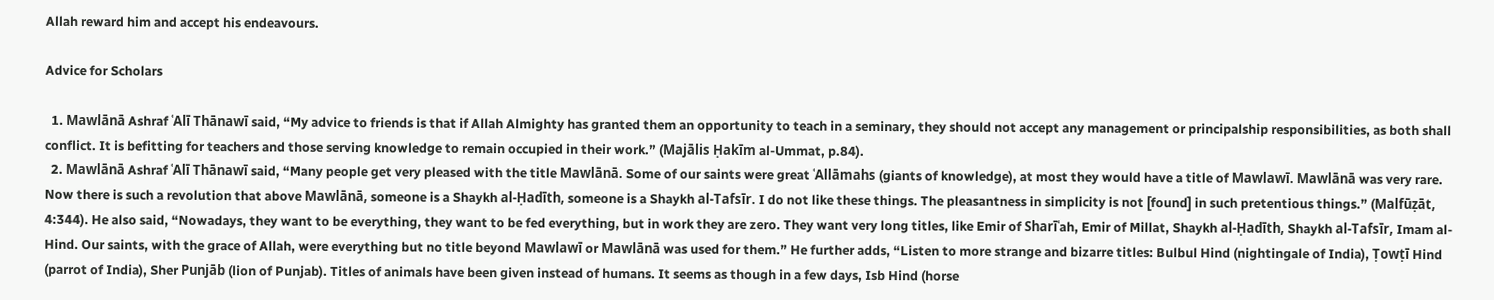Allah reward him and accept his endeavours.

Advice for Scholars

  1. Mawlānā Ashraf ʿAlī Thānawī said, “My advice to friends is that if Allah Almighty has granted them an opportunity to teach in a seminary, they should not accept any management or principalship responsibilities, as both shall conflict. It is befitting for teachers and those serving knowledge to remain occupied in their work.” (Majālis Ḥakīm al-Ummat, p.84).
  2. Mawlānā Ashraf ʿAlī Thānawī said, “Many people get very pleased with the title Mawlānā. Some of our saints were great ʿAllāmahs (giants of knowledge), at most they would have a title of Mawlawī. Mawlānā was very rare. Now there is such a revolution that above Mawlānā, someone is a Shaykh al-Ḥadīth, someone is a Shaykh al-Tafsīr. I do not like these things. The pleasantness in simplicity is not [found] in such pretentious things.” (Malfūẓāt, 4:344). He also said, “Nowadays, they want to be everything, they want to be fed everything, but in work they are zero. They want very long titles, like Emir of Sharīʿah, Emir of Millat, Shaykh al-Ḥadīth, Shaykh al-Tafsīr, Imam al-Hind. Our saints, with the grace of Allah, were everything but no title beyond Mawlawī or Mawlānā was used for them.” He further adds, “Listen to more strange and bizarre titles: Bulbul Hind (nightingale of India), Ṭowṭī Hind (parrot of India), Sher Punjāb (lion of Punjab). Titles of animals have been given instead of humans. It seems as though in a few days, Isb Hind (horse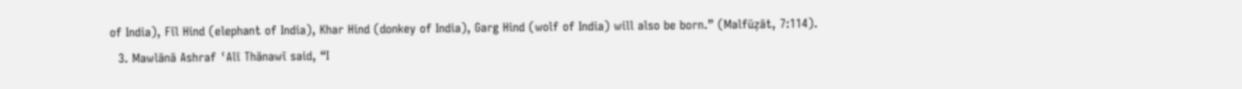of India), Fīl Hind (elephant of India), Khar Hind (donkey of India), Garg Hind (wolf of India) will also be born.” (Malfūẓāt, 7:114).
  3. Mawlānā Ashraf ʿAlī Thānawī said, “I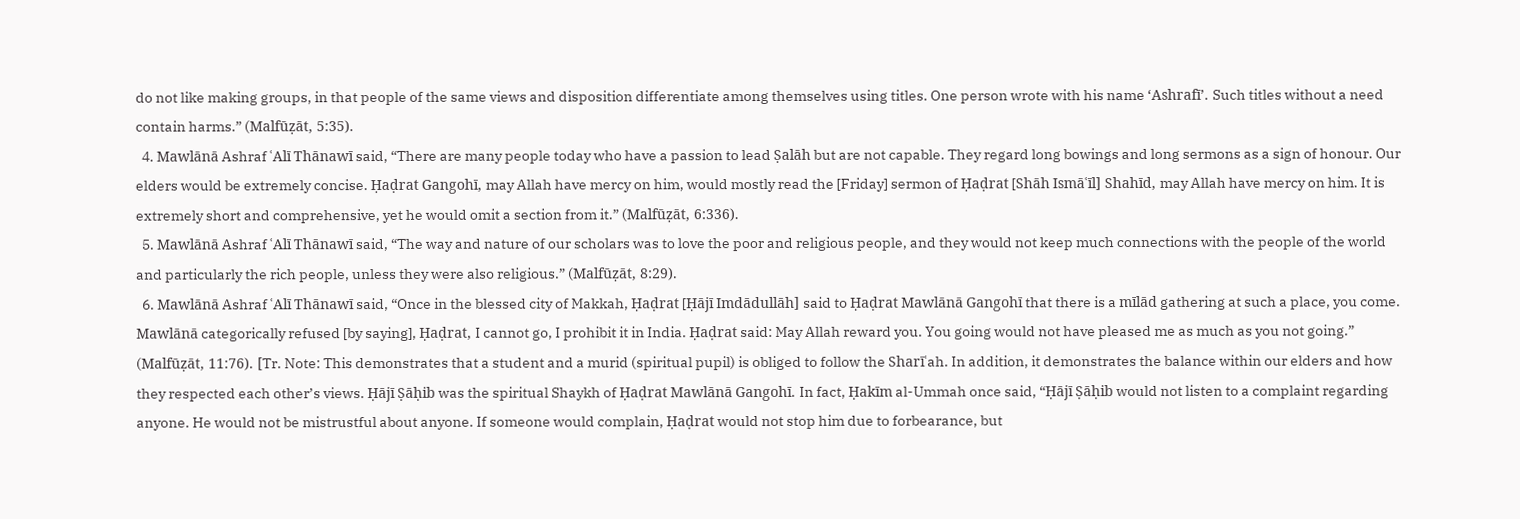do not like making groups, in that people of the same views and disposition differentiate among themselves using titles. One person wrote with his name ‘Ashrafī’. Such titles without a need contain harms.” (Malfūẓāt, 5:35).
  4. Mawlānā Ashraf ʿAlī Thānawī said, “There are many people today who have a passion to lead Ṣalāh but are not capable. They regard long bowings and long sermons as a sign of honour. Our elders would be extremely concise. Ḥaḍrat Gangohī, may Allah have mercy on him, would mostly read the [Friday] sermon of Ḥaḍrat [Shāh Ismāʿīl] Shahīd, may Allah have mercy on him. It is extremely short and comprehensive, yet he would omit a section from it.” (Malfūẓāt, 6:336).
  5. Mawlānā Ashraf ʿAlī Thānawī said, “The way and nature of our scholars was to love the poor and religious people, and they would not keep much connections with the people of the world and particularly the rich people, unless they were also religious.” (Malfūẓāt, 8:29).
  6. Mawlānā Ashraf ʿAlī Thānawī said, “Once in the blessed city of Makkah, Ḥaḍrat [Ḥājī Imdādullāh] said to Ḥaḍrat Mawlānā Gangohī that there is a mīlād gathering at such a place, you come. Mawlānā categorically refused [by saying], Ḥaḍrat, I cannot go, I prohibit it in India. Ḥaḍrat said: May Allah reward you. You going would not have pleased me as much as you not going.” (Malfūẓāt, 11:76). [Tr. Note: This demonstrates that a student and a murid (spiritual pupil) is obliged to follow the Sharīʿah. In addition, it demonstrates the balance within our elders and how they respected each other’s views. Ḥājī Ṣāḥib was the spiritual Shaykh of Ḥaḍrat Mawlānā Gangohī. In fact, Ḥakīm al-Ummah once said, “Ḥājī Ṣāḥib would not listen to a complaint regarding anyone. He would not be mistrustful about anyone. If someone would complain, Ḥaḍrat would not stop him due to forbearance, but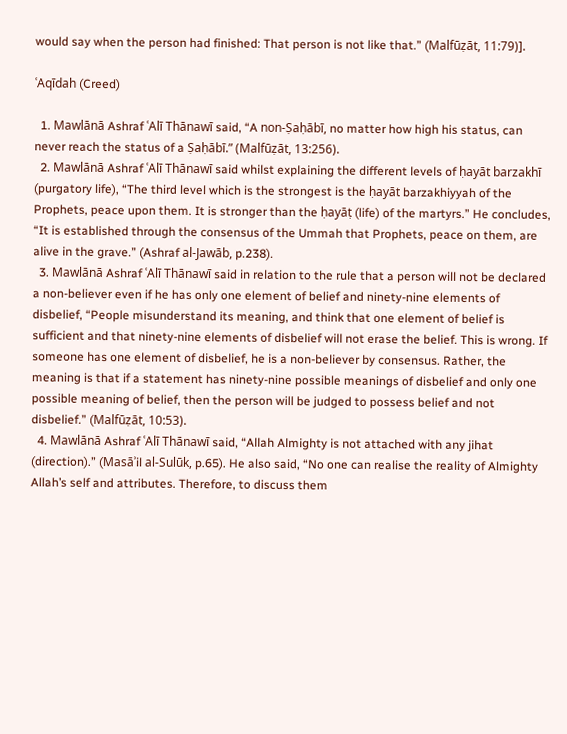would say when the person had finished: That person is not like that.” (Malfūẓāt, 11:79)].

ʿAqīdah (Creed)

  1. Mawlānā Ashraf ʿAlī Thānawī said, “A non-Ṣaḥābī, no matter how high his status, can never reach the status of a Ṣaḥābī.” (Malfūẓāt, 13:256).
  2. Mawlānā Ashraf ʿAlī Thānawī said whilst explaining the different levels of ḥayāt barzakhī (purgatory life), “The third level which is the strongest is the ḥayāt barzakhiyyah of the Prophets, peace upon them. It is stronger than the ḥayāṭ (life) of the martyrs.” He concludes, “It is established through the consensus of the Ummah that Prophets, peace on them, are alive in the grave.” (Ashraf al-Jawāb, p.238).
  3. Mawlānā Ashraf ʿAlī Thānawī said in relation to the rule that a person will not be declared a non-believer even if he has only one element of belief and ninety-nine elements of disbelief, “People misunderstand its meaning, and think that one element of belief is sufficient and that ninety-nine elements of disbelief will not erase the belief. This is wrong. If someone has one element of disbelief, he is a non-believer by consensus. Rather, the meaning is that if a statement has ninety-nine possible meanings of disbelief and only one possible meaning of belief, then the person will be judged to possess belief and not disbelief.” (Malfūẓāt, 10:53).
  4. Mawlānā Ashraf ʿAlī Thānawī said, “Allah Almighty is not attached with any jihat (direction).” (Masāʾil al-Sulūk, p.65). He also said, “No one can realise the reality of Almighty Allah’s self and attributes. Therefore, to discuss them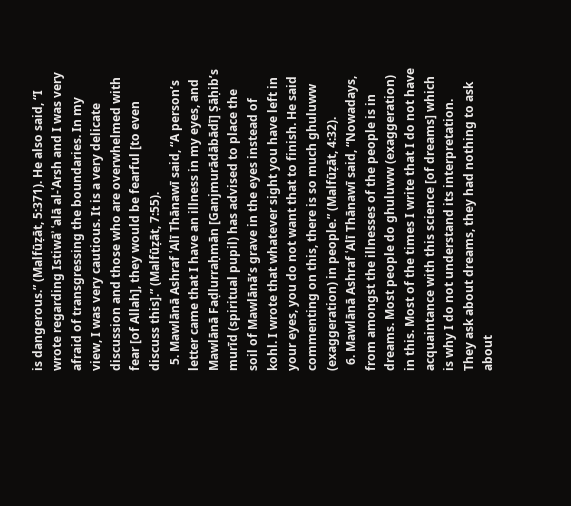is dangerous.” (Malfūẓāt, 5:371). He also said, “I wrote regarding Istiwāʾ ʿalā al-ʿArsh and I was very afraid of transgressing the boundaries. In my view, I was very cautious. It is a very delicate discussion and those who are overwhelmed with fear [of Allah], they would be fearful [to even discuss this].” (Malfūẓāt, 7:55).
  5. Mawlānā Ashraf ʿAlī Thānawī said, “A person’s letter came that I have an illness in my eyes, and Mawlānā Faḍlurraḥmān [Ganjmurādābādī] Ṣāḥib’s murīd (spiritual pupil) has advised to place the soil of Mawlānā’s grave in the eyes instead of kohl. I wrote that whatever sight you have left in your eyes, you do not want that to finish. He said commenting on this, there is so much ghuluww (exaggeration) in people.” (Malfūẓāt, 4:32).
  6. Mawlānā Ashraf ʿAlī Thānawī said, “Nowadays, from amongst the illnesses of the people is in dreams. Most people do ghuluww (exaggeration) in this. Most of the times I write that I do not have acquaintance with this science [of dreams] which is why I do not understand its interpretation. They ask about dreams, they had nothing to ask about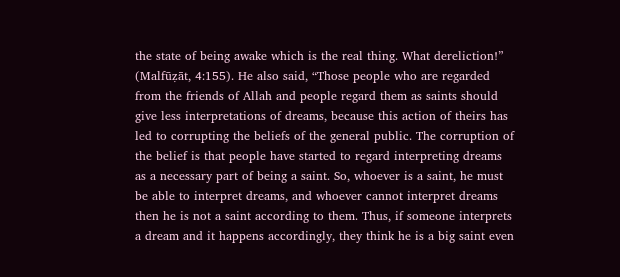the state of being awake which is the real thing. What dereliction!” (Malfūẓāt, 4:155). He also said, “Those people who are regarded from the friends of Allah and people regard them as saints should give less interpretations of dreams, because this action of theirs has led to corrupting the beliefs of the general public. The corruption of the belief is that people have started to regard interpreting dreams as a necessary part of being a saint. So, whoever is a saint, he must be able to interpret dreams, and whoever cannot interpret dreams then he is not a saint according to them. Thus, if someone interprets a dream and it happens accordingly, they think he is a big saint even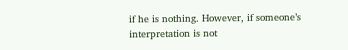if he is nothing. However, if someone’s interpretation is not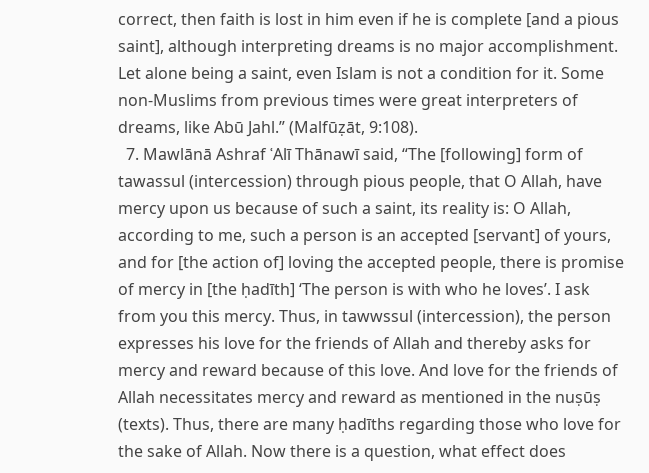correct, then faith is lost in him even if he is complete [and a pious saint], although interpreting dreams is no major accomplishment. Let alone being a saint, even Islam is not a condition for it. Some non-Muslims from previous times were great interpreters of dreams, like Abū Jahl.” (Malfūẓāt, 9:108).
  7. Mawlānā Ashraf ʿAlī Thānawī said, “The [following] form of tawassul (intercession) through pious people, that O Allah, have mercy upon us because of such a saint, its reality is: O Allah, according to me, such a person is an accepted [servant] of yours, and for [the action of] loving the accepted people, there is promise of mercy in [the ḥadīth] ‘The person is with who he loves’. I ask from you this mercy. Thus, in tawwssul (intercession), the person expresses his love for the friends of Allah and thereby asks for mercy and reward because of this love. And love for the friends of Allah necessitates mercy and reward as mentioned in the nuṣūṣ (texts). Thus, there are many ḥadīths regarding those who love for the sake of Allah. Now there is a question, what effect does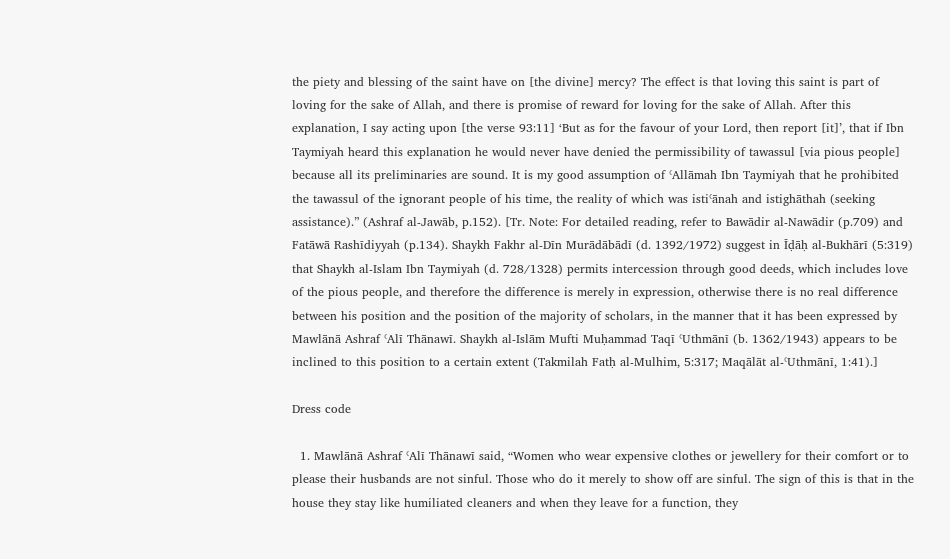the piety and blessing of the saint have on [the divine] mercy? The effect is that loving this saint is part of loving for the sake of Allah, and there is promise of reward for loving for the sake of Allah. After this explanation, I say acting upon [the verse 93:11] ‘But as for the favour of your Lord, then report [it]’, that if Ibn Taymiyah heard this explanation he would never have denied the permissibility of tawassul [via pious people] because all its preliminaries are sound. It is my good assumption of ʿAllāmah Ibn Taymiyah that he prohibited the tawassul of the ignorant people of his time, the reality of which was istiʿānah and istighāthah (seeking assistance).” (Ashraf al-Jawāb, p.152). [Tr. Note: For detailed reading, refer to Bawādir al-Nawādir (p.709) and Fatāwā Rashīdiyyah (p.134). Shaykh Fakhr al-Dīn Murādābādī (d. 1392/1972) suggest in Īḍāḥ al-Bukhārī (5:319) that Shaykh al-Islam Ibn Taymiyah (d. 728/1328) permits intercession through good deeds, which includes love of the pious people, and therefore the difference is merely in expression, otherwise there is no real difference between his position and the position of the majority of scholars, in the manner that it has been expressed by Mawlānā Ashraf ʿAlī Thānawī. Shaykh al-Islām Mufti Muḥammad Taqī ʿUthmānī (b. 1362/1943) appears to be inclined to this position to a certain extent (Takmilah Fatḥ al-Mulhim, 5:317; Maqālāt al-ʿUthmānī, 1:41).]

Dress code

  1. Mawlānā Ashraf ʿAlī Thānawī said, “Women who wear expensive clothes or jewellery for their comfort or to please their husbands are not sinful. Those who do it merely to show off are sinful. The sign of this is that in the house they stay like humiliated cleaners and when they leave for a function, they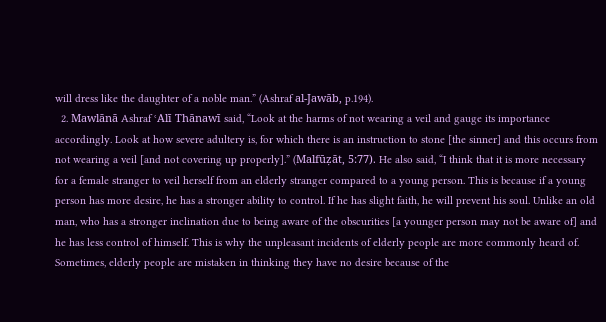will dress like the daughter of a noble man.” (Ashraf al-Jawāb, p.194).
  2. Mawlānā Ashraf ʿAlī Thānawī said, “Look at the harms of not wearing a veil and gauge its importance accordingly. Look at how severe adultery is, for which there is an instruction to stone [the sinner] and this occurs from not wearing a veil [and not covering up properly].” (Malfūẓāt, 5:77). He also said, “I think that it is more necessary for a female stranger to veil herself from an elderly stranger compared to a young person. This is because if a young person has more desire, he has a stronger ability to control. If he has slight faith, he will prevent his soul. Unlike an old man, who has a stronger inclination due to being aware of the obscurities [a younger person may not be aware of] and he has less control of himself. This is why the unpleasant incidents of elderly people are more commonly heard of. Sometimes, elderly people are mistaken in thinking they have no desire because of the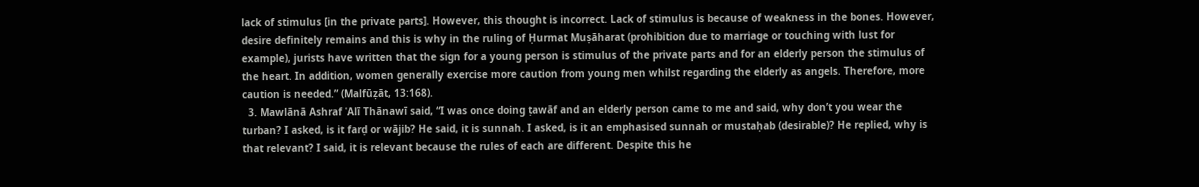lack of stimulus [in the private parts]. However, this thought is incorrect. Lack of stimulus is because of weakness in the bones. However, desire definitely remains and this is why in the ruling of Ḥurmat Muṣāharat (prohibition due to marriage or touching with lust for example), jurists have written that the sign for a young person is stimulus of the private parts and for an elderly person the stimulus of the heart. In addition, women generally exercise more caution from young men whilst regarding the elderly as angels. Therefore, more caution is needed.” (Malfūẓāt, 13:168).
  3. Mawlānā Ashraf ʿAlī Thānawī said, “I was once doing ṭawāf and an elderly person came to me and said, why don’t you wear the turban? I asked, is it farḍ or wājib? He said, it is sunnah. I asked, is it an emphasised sunnah or mustaḥab (desirable)? He replied, why is that relevant? I said, it is relevant because the rules of each are different. Despite this he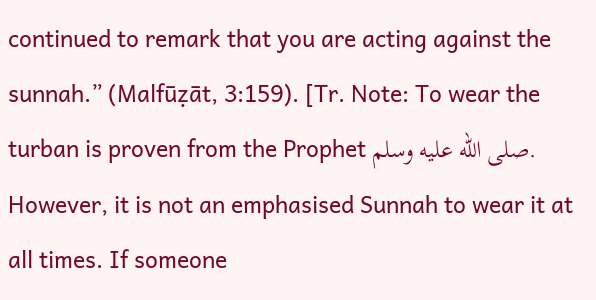continued to remark that you are acting against the sunnah.” (Malfūẓāt, 3:159). [Tr. Note: To wear the turban is proven from the Prophet صلى الله عليه وسلم. However, it is not an emphasised Sunnah to wear it at all times. If someone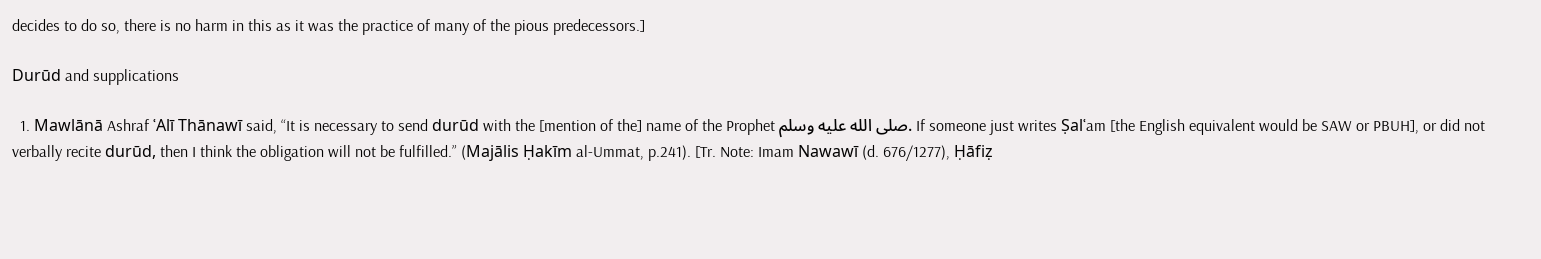decides to do so, there is no harm in this as it was the practice of many of the pious predecessors.]

Durūd and supplications

  1. Mawlānā Ashraf ʿAlī Thānawī said, “It is necessary to send durūd with the [mention of the] name of the Prophet صلى الله عليه وسلم. If someone just writes Ṣalʿam [the English equivalent would be SAW or PBUH], or did not verbally recite durūd, then I think the obligation will not be fulfilled.” (Majālis Ḥakīm al-Ummat, p.241). [Tr. Note: Imam Nawawī (d. 676/1277), Ḥāfiẓ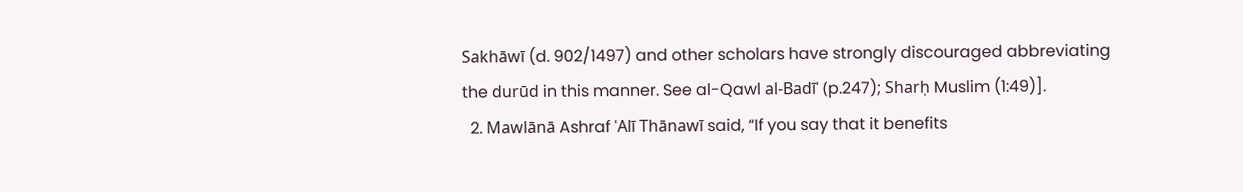Sakhāwī (d. 902/1497) and other scholars have strongly discouraged abbreviating the durūd in this manner. See al-Qawl al-Badīʿ (p.247); Sharḥ Muslim (1:49)].
  2. Mawlānā Ashraf ʿAlī Thānawī said, “If you say that it benefits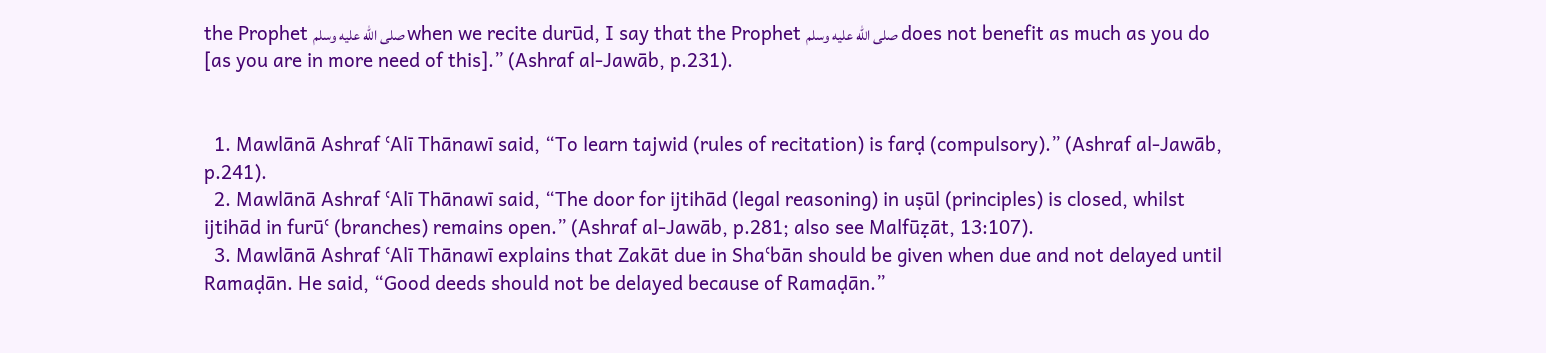the Prophet صلى الله عليه وسلم when we recite durūd, I say that the Prophet صلى الله عليه وسلم does not benefit as much as you do [as you are in more need of this].” (Ashraf al-Jawāb, p.231).


  1. Mawlānā Ashraf ʿAlī Thānawī said, “To learn tajwid (rules of recitation) is farḍ (compulsory).” (Ashraf al-Jawāb, p.241).
  2. Mawlānā Ashraf ʿAlī Thānawī said, “The door for ijtihād (legal reasoning) in uṣūl (principles) is closed, whilst ijtihād in furūʿ (branches) remains open.” (Ashraf al-Jawāb, p.281; also see Malfūẓāt, 13:107).
  3. Mawlānā Ashraf ʿAlī Thānawī explains that Zakāt due in Shaʿbān should be given when due and not delayed until Ramaḍān. He said, “Good deeds should not be delayed because of Ramaḍān.”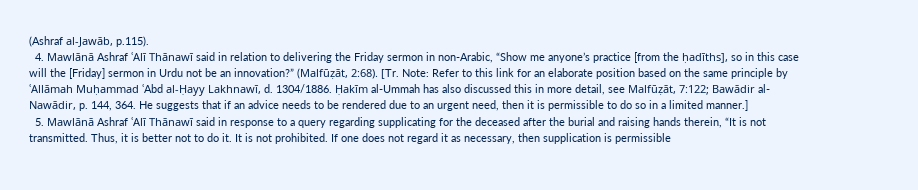(Ashraf al-Jawāb, p.115).
  4. Mawlānā Ashraf ʿAlī Thānawī said in relation to delivering the Friday sermon in non-Arabic, “Show me anyone’s practice [from the ḥadīths], so in this case will the [Friday] sermon in Urdu not be an innovation?” (Malfūẓāt, 2:68). [Tr. Note: Refer to this link for an elaborate position based on the same principle by ʿAllāmah Muḥammad ʿAbd al-Ḥayy Lakhnawī, d. 1304/1886. Ḥakīm al-Ummah has also discussed this in more detail, see Malfūẓāt, 7:122; Bawādir al-Nawādir, p. 144, 364. He suggests that if an advice needs to be rendered due to an urgent need, then it is permissible to do so in a limited manner.]
  5. Mawlānā Ashraf ʿAlī Thānawī said in response to a query regarding supplicating for the deceased after the burial and raising hands therein, “It is not transmitted. Thus, it is better not to do it. It is not prohibited. If one does not regard it as necessary, then supplication is permissible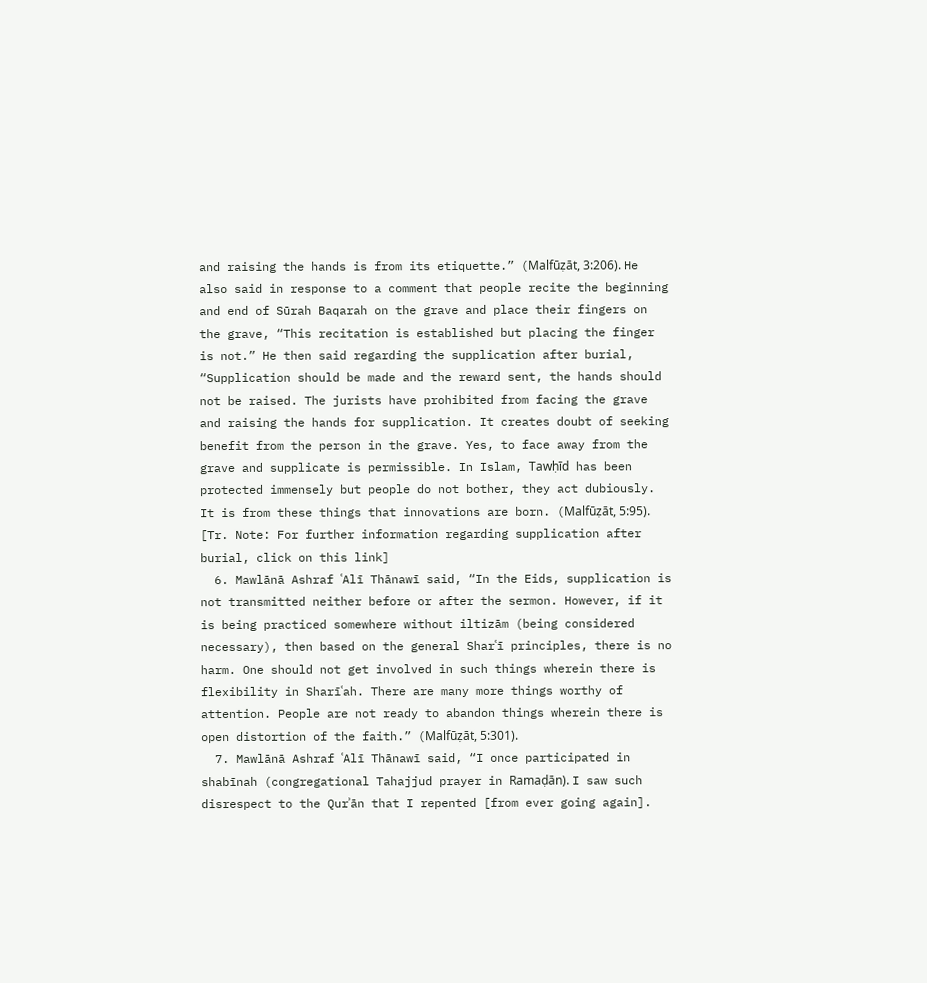and raising the hands is from its etiquette.” (Malfūẓāt, 3:206). He also said in response to a comment that people recite the beginning and end of Sūrah Baqarah on the grave and place their fingers on the grave, “This recitation is established but placing the finger is not.” He then said regarding the supplication after burial, “Supplication should be made and the reward sent, the hands should not be raised. The jurists have prohibited from facing the grave and raising the hands for supplication. It creates doubt of seeking benefit from the person in the grave. Yes, to face away from the grave and supplicate is permissible. In Islam, Tawḥīd has been protected immensely but people do not bother, they act dubiously. It is from these things that innovations are born. (Malfūẓāt, 5:95). [Tr. Note: For further information regarding supplication after burial, click on this link]
  6. Mawlānā Ashraf ʿAlī Thānawī said, “In the Eids, supplication is not transmitted neither before or after the sermon. However, if it is being practiced somewhere without iltizām (being considered necessary), then based on the general Sharʿī principles, there is no harm. One should not get involved in such things wherein there is flexibility in Sharīʿah. There are many more things worthy of attention. People are not ready to abandon things wherein there is open distortion of the faith.” (Malfūẓāt, 5:301).
  7. Mawlānā Ashraf ʿAlī Thānawī said, “I once participated in shabīnah (congregational Tahajjud prayer in Ramaḍān). I saw such disrespect to the Qurʾān that I repented [from ever going again].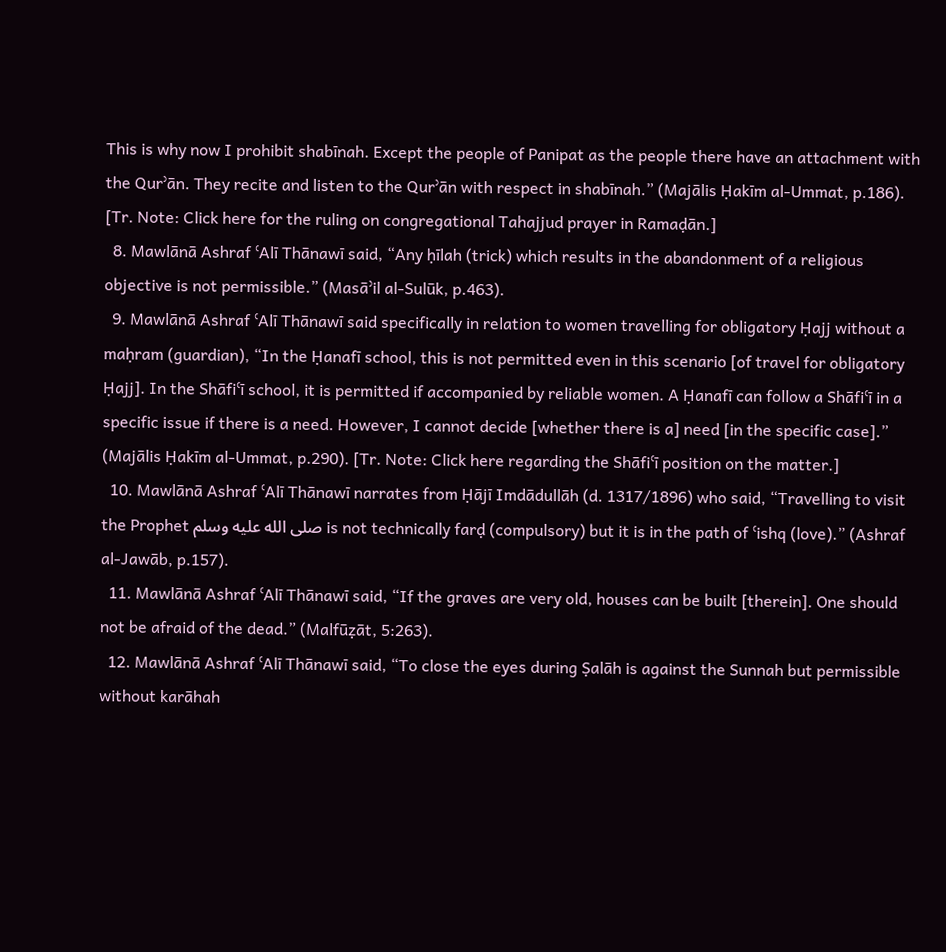This is why now I prohibit shabīnah. Except the people of Panipat as the people there have an attachment with the Qurʾān. They recite and listen to the Qurʾān with respect in shabīnah.” (Majālis Ḥakīm al-Ummat, p.186). [Tr. Note: Click here for the ruling on congregational Tahajjud prayer in Ramaḍān.]
  8. Mawlānā Ashraf ʿAlī Thānawī said, “Any ḥīlah (trick) which results in the abandonment of a religious objective is not permissible.” (Masāʾil al-Sulūk, p.463).
  9. Mawlānā Ashraf ʿAlī Thānawī said specifically in relation to women travelling for obligatory Ḥajj without a maḥram (guardian), “In the Ḥanafī school, this is not permitted even in this scenario [of travel for obligatory Ḥajj]. In the Shāfiʿī school, it is permitted if accompanied by reliable women. A Ḥanafī can follow a Shāfiʿī in a specific issue if there is a need. However, I cannot decide [whether there is a] need [in the specific case].” (Majālis Ḥakīm al-Ummat, p.290). [Tr. Note: Click here regarding the Shāfiʿī position on the matter.]
  10. Mawlānā Ashraf ʿAlī Thānawī narrates from Ḥājī Imdādullāh (d. 1317/1896) who said, “Travelling to visit the Prophet صلى الله عليه وسلم is not technically farḍ (compulsory) but it is in the path of ʿishq (love).” (Ashraf al-Jawāb, p.157).
  11. Mawlānā Ashraf ʿAlī Thānawī said, “If the graves are very old, houses can be built [therein]. One should not be afraid of the dead.” (Malfūẓāt, 5:263).
  12. Mawlānā Ashraf ʿAlī Thānawī said, “To close the eyes during Ṣalāh is against the Sunnah but permissible without karāhah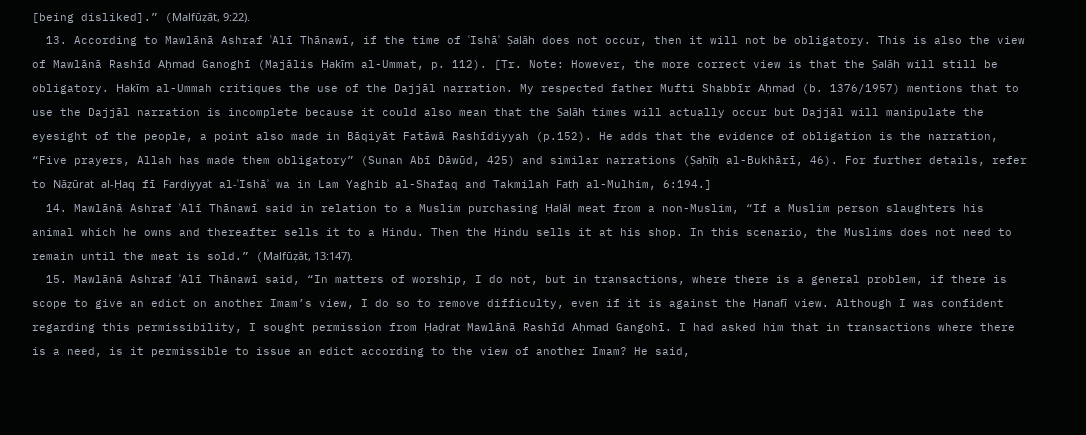[being disliked].” (Malfūẓāt, 9:22).
  13. According to Mawlānā Ashraf ʿAlī Thānawī, if the time of ʿIshāʾ Ṣalāh does not occur, then it will not be obligatory. This is also the view of Mawlānā Rashīd Aḥmad Ganoghī (Majālis Ḥakīm al-Ummat, p. 112). [Tr. Note: However, the more correct view is that the Ṣalāh will still be obligatory. Ḥakīm al-Ummah critiques the use of the Dajjāl narration. My respected father Mufti Shabbīr Aḥmad (b. 1376/1957) mentions that to use the Dajjāl narration is incomplete because it could also mean that the Ṣalāh times will actually occur but Dajjāl will manipulate the eyesight of the people, a point also made in Bāqiyāt Fatāwā Rashīdiyyah (p.152). He adds that the evidence of obligation is the narration, “Five prayers, Allah has made them obligatory” (Sunan Abī Dāwūd, 425) and similar narrations (Ṣaḥīḥ al-Bukhārī, 46). For further details, refer to Nāẓūrat al-Ḥaq fī Farḍiyyat al-ʿIshāʾ wa in Lam Yaghib al-Shafaq and Takmilah Fatḥ al-Mulhim, 6:194.]
  14. Mawlānā Ashraf ʿAlī Thānawī said in relation to a Muslim purchasing Ḥalāl meat from a non-Muslim, “If a Muslim person slaughters his animal which he owns and thereafter sells it to a Hindu. Then the Hindu sells it at his shop. In this scenario, the Muslims does not need to remain until the meat is sold.” (Malfūẓāt, 13:147).
  15. Mawlānā Ashraf ʿAlī Thānawī said, “In matters of worship, I do not, but in transactions, where there is a general problem, if there is scope to give an edict on another Imam’s view, I do so to remove difficulty, even if it is against the Ḥanafī view. Although I was confident regarding this permissibility, I sought permission from Ḥaḍrat Mawlānā Rashīd Aḥmad Gangohī. I had asked him that in transactions where there is a need, is it permissible to issue an edict according to the view of another Imam? He said,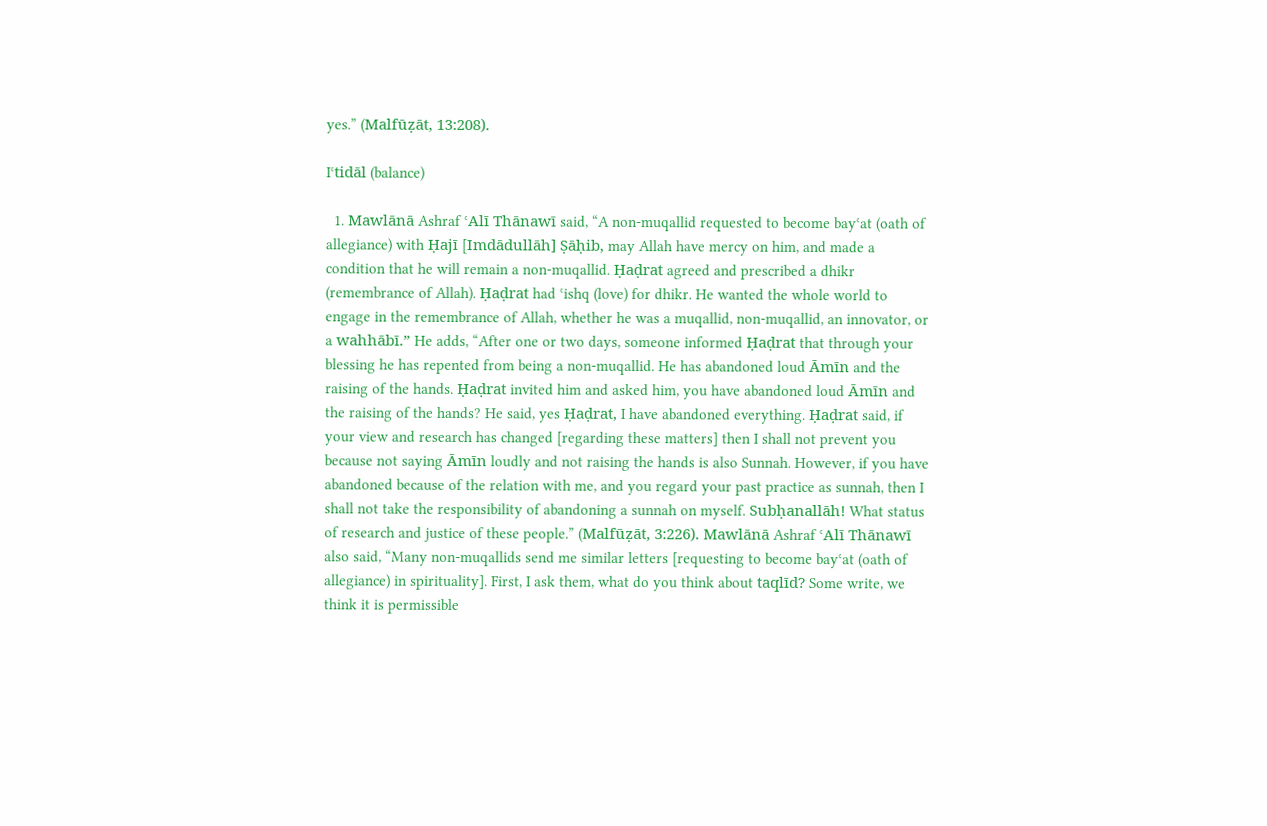yes.” (Malfūẓāt, 13:208).

Iʿtidāl (balance)

  1. Mawlānā Ashraf ʿAlī Thānawī said, “A non-muqallid requested to become bayʿat (oath of allegiance) with Ḥajī [Imdādullāh] Ṣāḥib, may Allah have mercy on him, and made a condition that he will remain a non-muqallid. Ḥaḍrat agreed and prescribed a dhikr (remembrance of Allah). Ḥaḍrat had ʿishq (love) for dhikr. He wanted the whole world to engage in the remembrance of Allah, whether he was a muqallid, non-muqallid, an innovator, or a wahhābī.” He adds, “After one or two days, someone informed Ḥaḍrat that through your blessing he has repented from being a non-muqallid. He has abandoned loud Āmīn and the raising of the hands. Ḥaḍrat invited him and asked him, you have abandoned loud Āmīn and the raising of the hands? He said, yes Ḥaḍrat, I have abandoned everything. Ḥaḍrat said, if your view and research has changed [regarding these matters] then I shall not prevent you because not saying Āmīn loudly and not raising the hands is also Sunnah. However, if you have abandoned because of the relation with me, and you regard your past practice as sunnah, then I shall not take the responsibility of abandoning a sunnah on myself. Subḥanallāh! What status of research and justice of these people.” (Malfūẓāt, 3:226). Mawlānā Ashraf ʿAlī Thānawī also said, “Many non-muqallids send me similar letters [requesting to become bayʿat (oath of allegiance) in spirituality]. First, I ask them, what do you think about taqlīd? Some write, we think it is permissible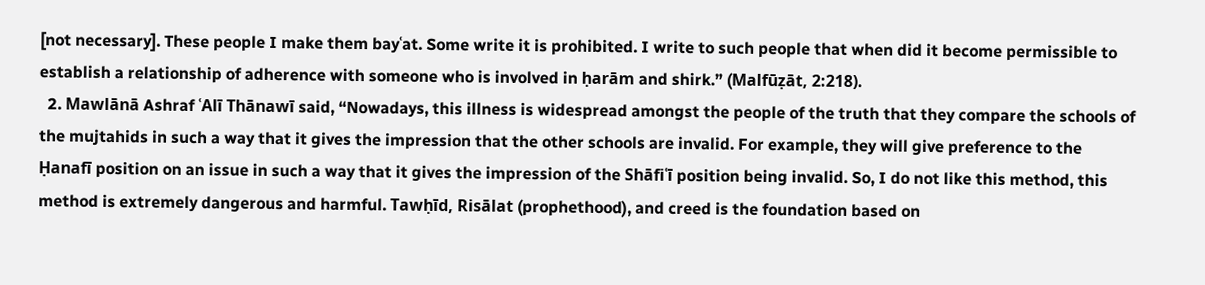[not necessary]. These people I make them bayʿat. Some write it is prohibited. I write to such people that when did it become permissible to establish a relationship of adherence with someone who is involved in ḥarām and shirk.” (Malfūẓāt, 2:218).
  2. Mawlānā Ashraf ʿAlī Thānawī said, “Nowadays, this illness is widespread amongst the people of the truth that they compare the schools of the mujtahids in such a way that it gives the impression that the other schools are invalid. For example, they will give preference to the Ḥanafī position on an issue in such a way that it gives the impression of the Shāfiʿī position being invalid. So, I do not like this method, this method is extremely dangerous and harmful. Tawḥīd, Risālat (prophethood), and creed is the foundation based on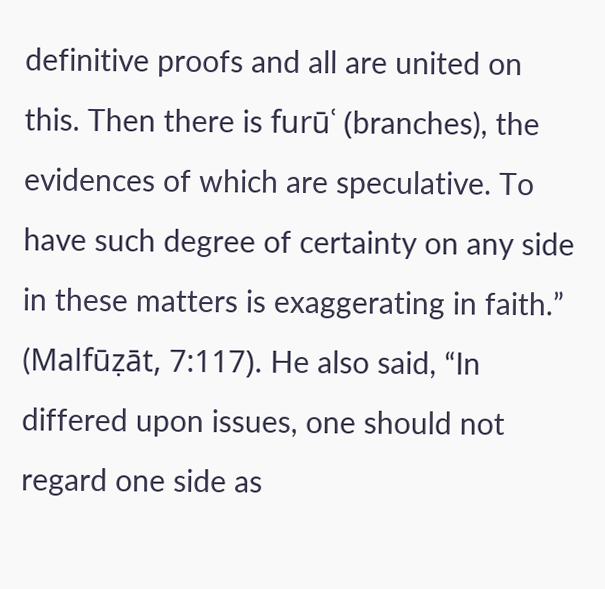definitive proofs and all are united on this. Then there is furūʿ (branches), the evidences of which are speculative. To have such degree of certainty on any side in these matters is exaggerating in faith.” (Malfūẓāt, 7:117). He also said, “In differed upon issues, one should not regard one side as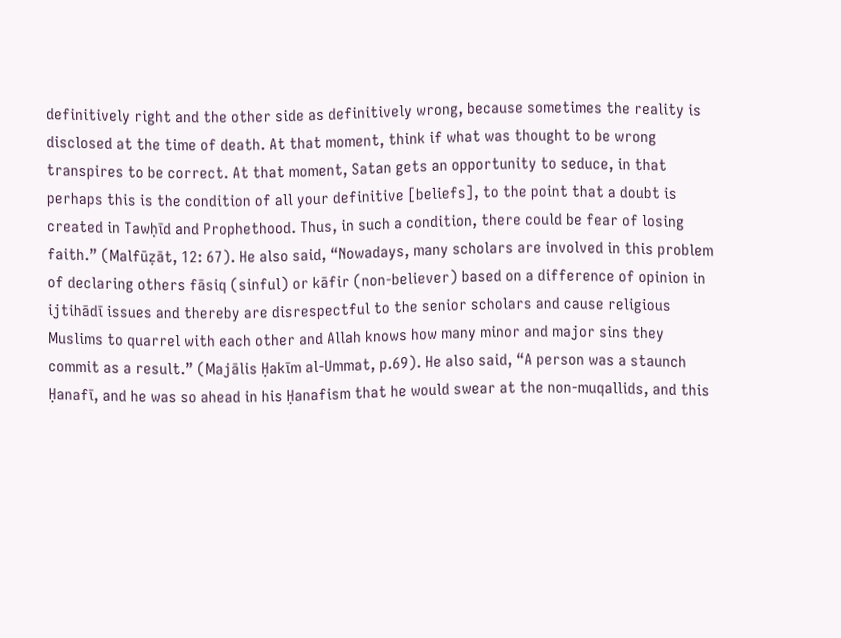definitively right and the other side as definitively wrong, because sometimes the reality is disclosed at the time of death. At that moment, think if what was thought to be wrong transpires to be correct. At that moment, Satan gets an opportunity to seduce, in that perhaps this is the condition of all your definitive [beliefs], to the point that a doubt is created in Tawḥīd and Prophethood. Thus, in such a condition, there could be fear of losing faith.” (Malfūẓāt, 12: 67). He also said, “Nowadays, many scholars are involved in this problem of declaring others fāsiq (sinful) or kāfir (non-believer) based on a difference of opinion in ijtihādī issues and thereby are disrespectful to the senior scholars and cause religious Muslims to quarrel with each other and Allah knows how many minor and major sins they commit as a result.” (Majālis Ḥakīm al-Ummat, p.69). He also said, “A person was a staunch Ḥanafī, and he was so ahead in his Ḥanafism that he would swear at the non-muqallids, and this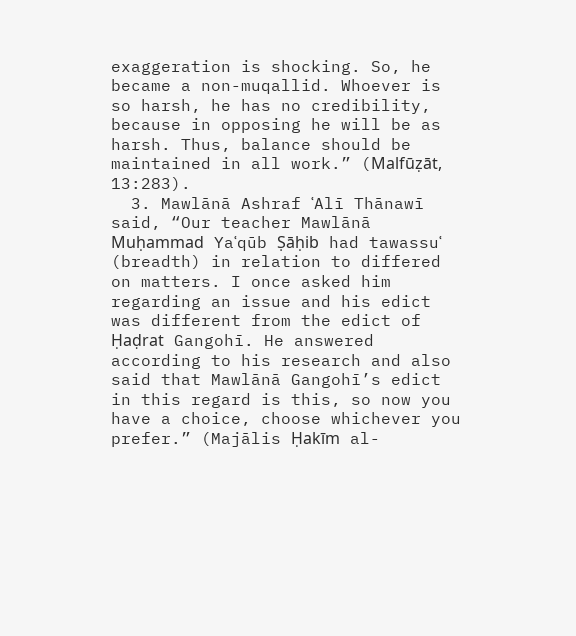exaggeration is shocking. So, he became a non-muqallid. Whoever is so harsh, he has no credibility, because in opposing he will be as harsh. Thus, balance should be maintained in all work.” (Malfūẓāt, 13:283).
  3. Mawlānā Ashraf ʿAlī Thānawī said, “Our teacher Mawlānā Muḥammad Yaʿqūb Ṣāḥib had tawassuʿ (breadth) in relation to differed on matters. I once asked him regarding an issue and his edict was different from the edict of Ḥaḍrat Gangohī. He answered according to his research and also said that Mawlānā Gangohī’s edict in this regard is this, so now you have a choice, choose whichever you prefer.” (Majālis Ḥakīm al-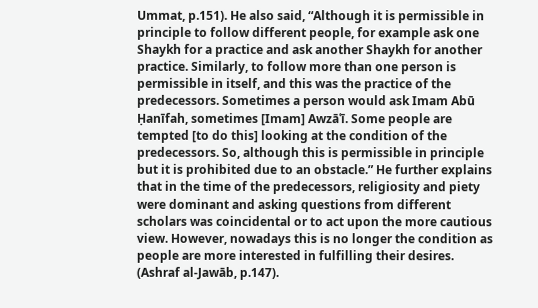Ummat, p.151). He also said, “Although it is permissible in principle to follow different people, for example ask one Shaykh for a practice and ask another Shaykh for another practice. Similarly, to follow more than one person is permissible in itself, and this was the practice of the predecessors. Sometimes a person would ask Imam Abū Ḥanīfah, sometimes [Imam] Awzāʿī. Some people are tempted [to do this] looking at the condition of the predecessors. So, although this is permissible in principle but it is prohibited due to an obstacle.” He further explains that in the time of the predecessors, religiosity and piety were dominant and asking questions from different scholars was coincidental or to act upon the more cautious view. However, nowadays this is no longer the condition as people are more interested in fulfilling their desires. (Ashraf al-Jawāb, p.147).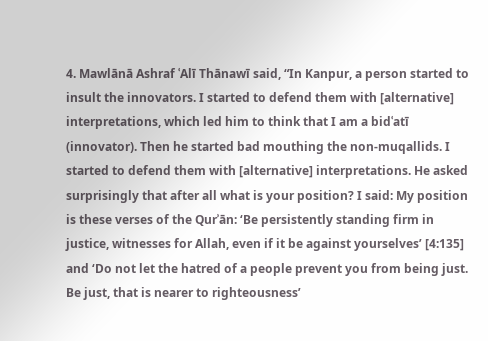4. Mawlānā Ashraf ʿAlī Thānawī said, “In Kanpur, a person started to insult the innovators. I started to defend them with [alternative] interpretations, which led him to think that I am a bidʿatī (innovator). Then he started bad mouthing the non-muqallids. I started to defend them with [alternative] interpretations. He asked surprisingly that after all what is your position? I said: My position is these verses of the Qurʾān: ‘Be persistently standing firm in justice, witnesses for Allah, even if it be against yourselves’ [4:135] and ‘Do not let the hatred of a people prevent you from being just. Be just, that is nearer to righteousness’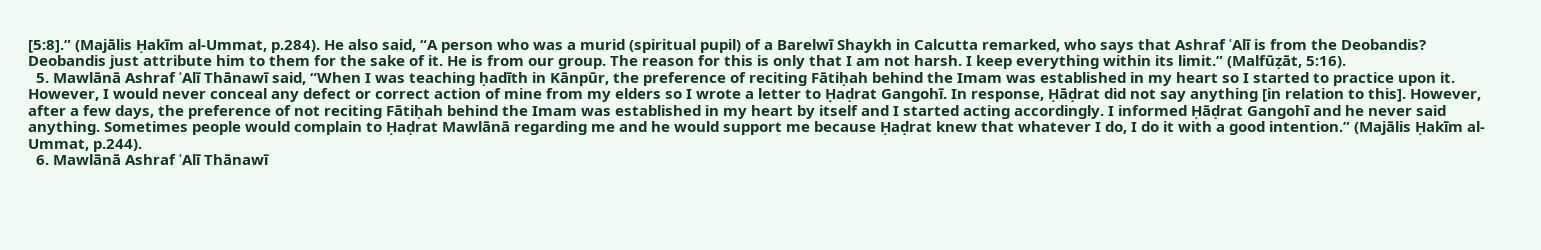[5:8].” (Majālis Ḥakīm al-Ummat, p.284). He also said, “A person who was a murid (spiritual pupil) of a Barelwī Shaykh in Calcutta remarked, who says that Ashraf ʿAlī is from the Deobandis? Deobandis just attribute him to them for the sake of it. He is from our group. The reason for this is only that I am not harsh. I keep everything within its limit.” (Malfūẓāt, 5:16).
  5. Mawlānā Ashraf ʿAlī Thānawī said, “When I was teaching ḥadīth in Kānpūr, the preference of reciting Fātiḥah behind the Imam was established in my heart so I started to practice upon it. However, I would never conceal any defect or correct action of mine from my elders so I wrote a letter to Ḥaḍrat Gangohī. In response, Ḥāḍrat did not say anything [in relation to this]. However, after a few days, the preference of not reciting Fātiḥah behind the Imam was established in my heart by itself and I started acting accordingly. I informed Ḥāḍrat Gangohī and he never said anything. Sometimes people would complain to Ḥaḍrat Mawlānā regarding me and he would support me because Ḥaḍrat knew that whatever I do, I do it with a good intention.” (Majālis Ḥakīm al-Ummat, p.244).
  6. Mawlānā Ashraf ʿAlī Thānawī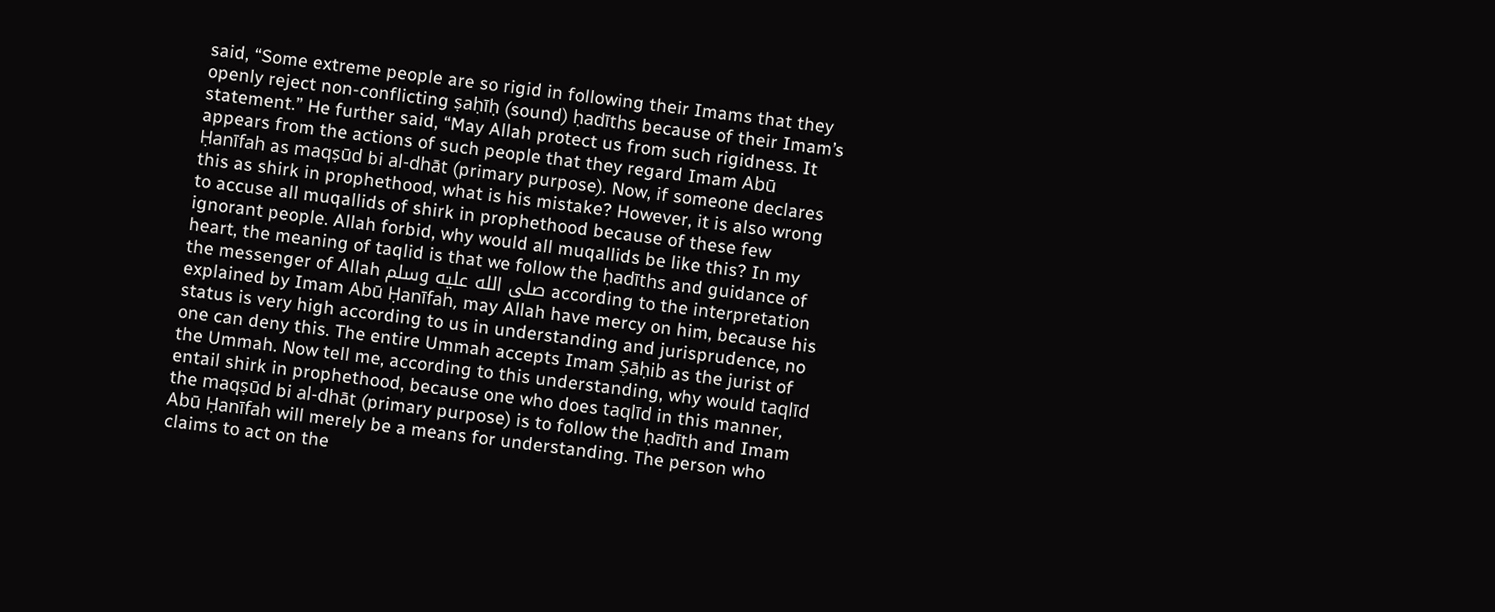said, “Some extreme people are so rigid in following their Imams that they openly reject non-conflicting ṣaḥīḥ (sound) ḥadīths because of their Imam’s statement.” He further said, “May Allah protect us from such rigidness. It appears from the actions of such people that they regard Imam Abū Ḥanīfah as maqṣūd bi al-dhāt (primary purpose). Now, if someone declares this as shirk in prophethood, what is his mistake? However, it is also wrong to accuse all muqallids of shirk in prophethood because of these few ignorant people. Allah forbid, why would all muqallids be like this? In my heart, the meaning of taqlid is that we follow the ḥadīths and guidance of the messenger of Allah صلى الله عليه وسلم according to the interpretation explained by Imam Abū Ḥanīfah, may Allah have mercy on him, because his status is very high according to us in understanding and jurisprudence, no one can deny this. The entire Ummah accepts Imam Ṣāḥib as the jurist of the Ummah. Now tell me, according to this understanding, why would taqlīd entail shirk in prophethood, because one who does taqlīd in this manner, the maqṣūd bi al-dhāt (primary purpose) is to follow the ḥadīth and Imam Abū Ḥanīfah will merely be a means for understanding. The person who claims to act on the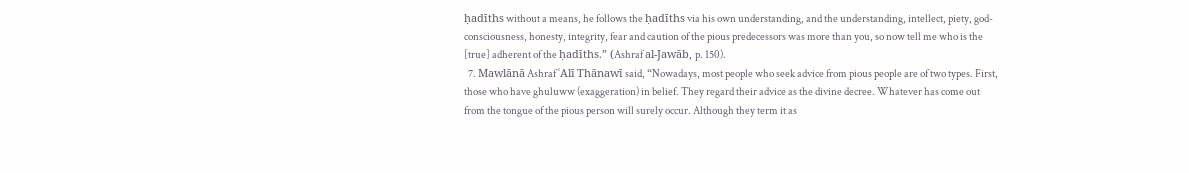ḥadīths without a means, he follows the ḥadīths via his own understanding, and the understanding, intellect, piety, god-consciousness, honesty, integrity, fear and caution of the pious predecessors was more than you, so now tell me who is the [true] adherent of the ḥadīths.” (Ashraf al-Jawāb, p. 150).
  7. Mawlānā Ashraf ʿAlī Thānawī said, “Nowadays, most people who seek advice from pious people are of two types. First, those who have ghuluww (exaggeration) in belief. They regard their advice as the divine decree. Whatever has come out from the tongue of the pious person will surely occur. Although they term it as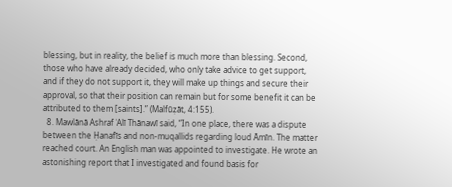blessing, but in reality, the belief is much more than blessing. Second, those who have already decided, who only take advice to get support, and if they do not support it, they will make up things and secure their approval, so that their position can remain but for some benefit it can be attributed to them [saints].” (Malfūẓāt, 4:155).
  8. Mawlānā Ashraf ʿAlī Thānawī said, “In one place, there was a dispute between the Ḥanafīs and non-muqallids regarding loud Āmīn. The matter reached court. An English man was appointed to investigate. He wrote an astonishing report that I investigated and found basis for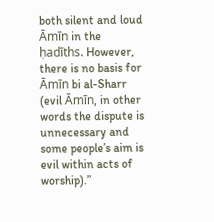both silent and loud Āmīn in the ḥadīths. However, there is no basis for Āmīn bi al-Sharr (evil Āmīn, in other words the dispute is unnecessary and some people’s aim is evil within acts of worship).”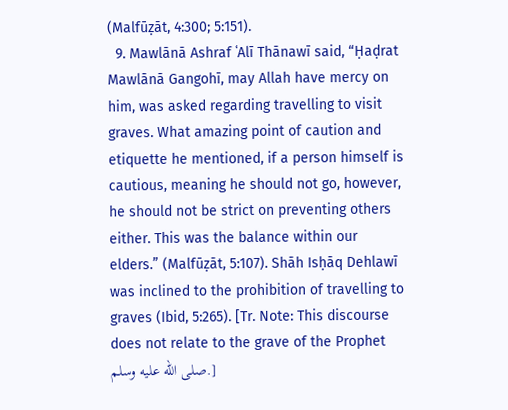(Malfūẓāt, 4:300; 5:151).
  9. Mawlānā Ashraf ʿAlī Thānawī said, “Ḥaḍrat Mawlānā Gangohī, may Allah have mercy on him, was asked regarding travelling to visit graves. What amazing point of caution and etiquette he mentioned, if a person himself is cautious, meaning he should not go, however, he should not be strict on preventing others either. This was the balance within our elders.” (Malfūẓāt, 5:107). Shāh Isḥāq Dehlawī was inclined to the prohibition of travelling to graves (Ibid, 5:265). [Tr. Note: This discourse does not relate to the grave of the Prophet صلى الله عليه وسلم.]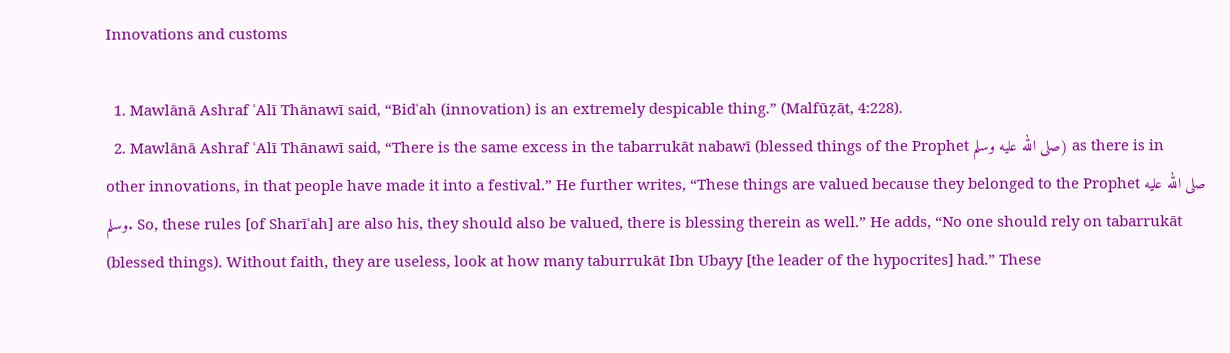Innovations and customs

  1. Mawlānā Ashraf ʿAlī Thānawī said, “Bidʿah (innovation) is an extremely despicable thing.” (Malfūẓāt, 4:228).
  2. Mawlānā Ashraf ʿAlī Thānawī said, “There is the same excess in the tabarrukāt nabawī (blessed things of the Prophet صلى الله عليه وسلم) as there is in other innovations, in that people have made it into a festival.” He further writes, “These things are valued because they belonged to the Prophet صلى الله عليه وسلم. So, these rules [of Sharīʿah] are also his, they should also be valued, there is blessing therein as well.” He adds, “No one should rely on tabarrukāt (blessed things). Without faith, they are useless, look at how many taburrukāt Ibn Ubayy [the leader of the hypocrites] had.” These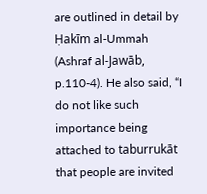are outlined in detail by Ḥakīm al-Ummah (Ashraf al-Jawāb, p.110-4). He also said, “I do not like such importance being attached to taburrukāt that people are invited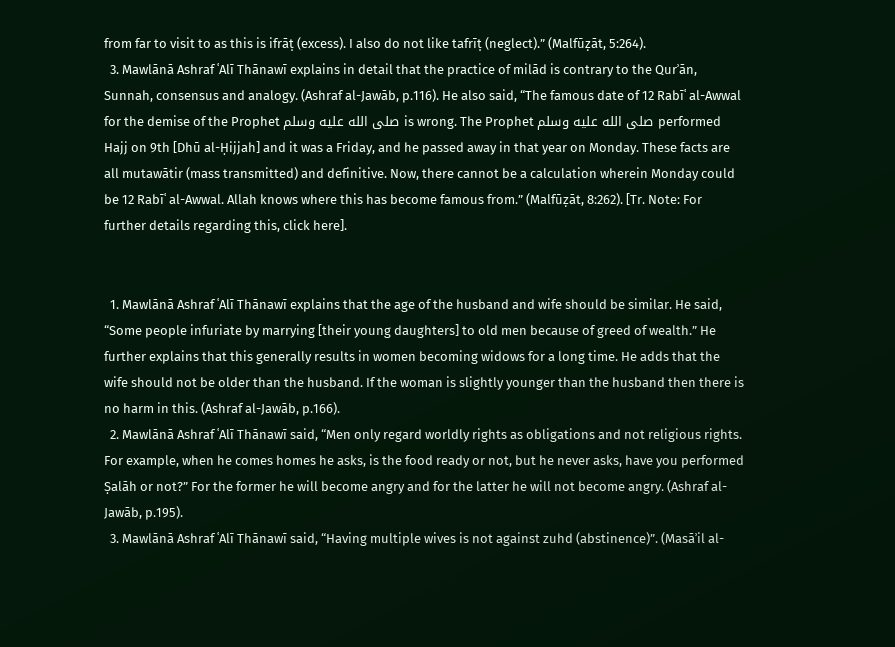from far to visit to as this is ifrāṭ (excess). I also do not like tafrīṭ (neglect).” (Malfūẓāt, 5:264).
  3. Mawlānā Ashraf ʿAlī Thānawī explains in detail that the practice of milād is contrary to the Qurʾān, Sunnah, consensus and analogy. (Ashraf al-Jawāb, p.116). He also said, “The famous date of 12 Rabīʿ al-Awwal for the demise of the Prophet صلى الله عليه وسلم is wrong. The Prophet صلى الله عليه وسلم performed Hajj on 9th [Dhū al-Ḥijjah] and it was a Friday, and he passed away in that year on Monday. These facts are all mutawātir (mass transmitted) and definitive. Now, there cannot be a calculation wherein Monday could be 12 Rabīʿ al-Awwal. Allah knows where this has become famous from.” (Malfūẓāt, 8:262). [Tr. Note: For further details regarding this, click here].


  1. Mawlānā Ashraf ʿAlī Thānawī explains that the age of the husband and wife should be similar. He said, “Some people infuriate by marrying [their young daughters] to old men because of greed of wealth.” He further explains that this generally results in women becoming widows for a long time. He adds that the wife should not be older than the husband. If the woman is slightly younger than the husband then there is no harm in this. (Ashraf al-Jawāb, p.166).
  2. Mawlānā Ashraf ʿAlī Thānawī said, “Men only regard worldly rights as obligations and not religious rights. For example, when he comes homes he asks, is the food ready or not, but he never asks, have you performed Ṣalāh or not?” For the former he will become angry and for the latter he will not become angry. (Ashraf al-Jawāb, p.195).
  3. Mawlānā Ashraf ʿAlī Thānawī said, “Having multiple wives is not against zuhd (abstinence)”. (Masāʾil al-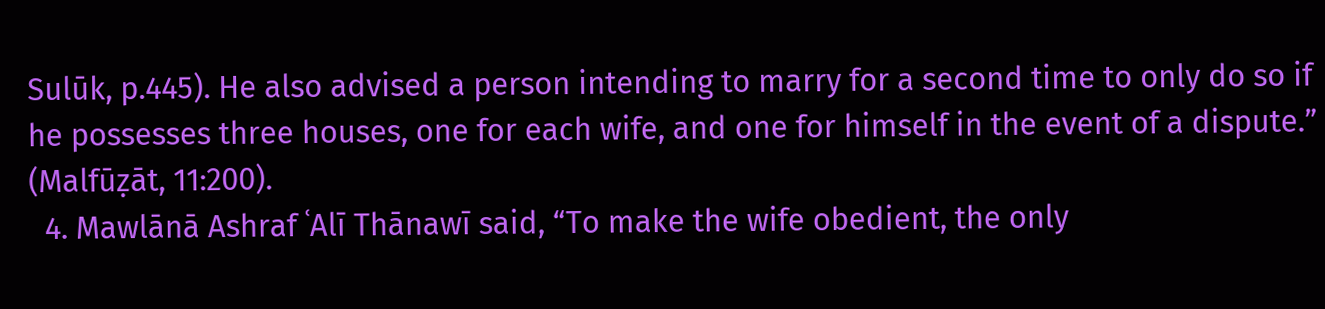Sulūk, p.445). He also advised a person intending to marry for a second time to only do so if he possesses three houses, one for each wife, and one for himself in the event of a dispute.” (Malfūẓāt, 11:200).
  4. Mawlānā Ashraf ʿAlī Thānawī said, “To make the wife obedient, the only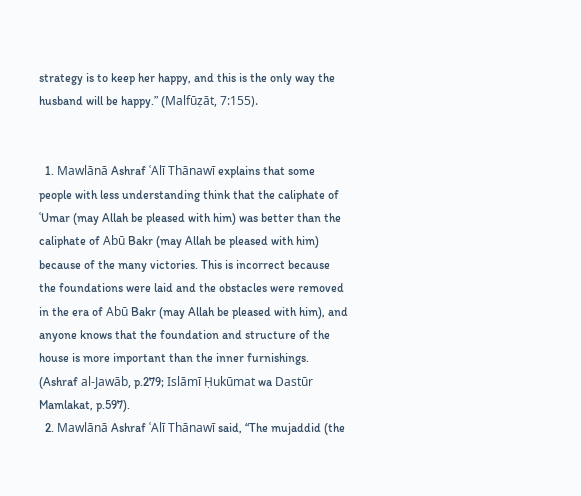strategy is to keep her happy, and this is the only way the husband will be happy.” (Malfūẓāt, 7:155).


  1. Mawlānā Ashraf ʿAlī Thānawī explains that some people with less understanding think that the caliphate of ʿUmar (may Allah be pleased with him) was better than the caliphate of Abū Bakr (may Allah be pleased with him) because of the many victories. This is incorrect because the foundations were laid and the obstacles were removed in the era of Abū Bakr (may Allah be pleased with him), and anyone knows that the foundation and structure of the house is more important than the inner furnishings. (Ashraf al-Jawāb, p.279; Islāmī Ḥukūmat wa Dastūr Mamlakat, p.597).
  2. Mawlānā Ashraf ʿAlī Thānawī said, “The mujaddid (the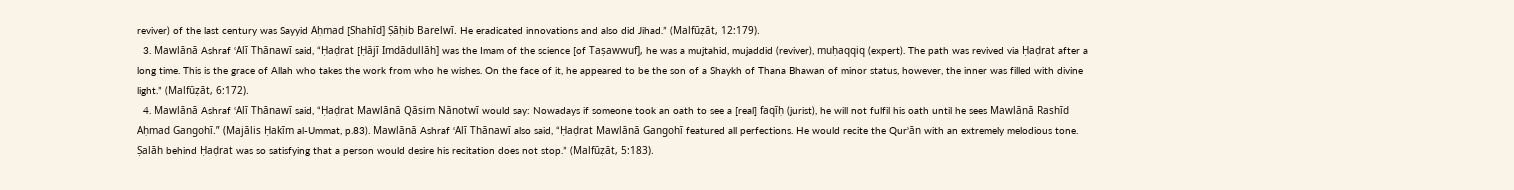reviver) of the last century was Sayyid Aḥmad [Shahīd] Ṣāḥib Barelwī. He eradicated innovations and also did Jihad.” (Malfūẓāt, 12:179).
  3. Mawlānā Ashraf ʿAlī Thānawī said, “Ḥaḍrat [Ḥājī Imdādullāh] was the Imam of the science [of Taṣawwuf], he was a mujtahid, mujaddid (reviver), muḥaqqiq (expert). The path was revived via Ḥaḍrat after a long time. This is the grace of Allah who takes the work from who he wishes. On the face of it, he appeared to be the son of a Shaykh of Thana Bhawan of minor status, however, the inner was filled with divine light.” (Malfūẓāt, 6:172).
  4. Mawlānā Ashraf ʿAlī Thānawī said, “Ḥaḍrat Mawlānā Qāsim Nānotwī would say: Nowadays if someone took an oath to see a [real] faqīḥ (jurist), he will not fulfil his oath until he sees Mawlānā Rashīd Aḥmad Gangohī.” (Majālis Ḥakīm al-Ummat, p.83). Mawlānā Ashraf ʿAlī Thānawī also said, “Ḥaḍrat Mawlānā Gangohī featured all perfections. He would recite the Qurʾān with an extremely melodious tone. Ṣalāh behind Ḥaḍrat was so satisfying that a person would desire his recitation does not stop.” (Malfūẓāt, 5:183).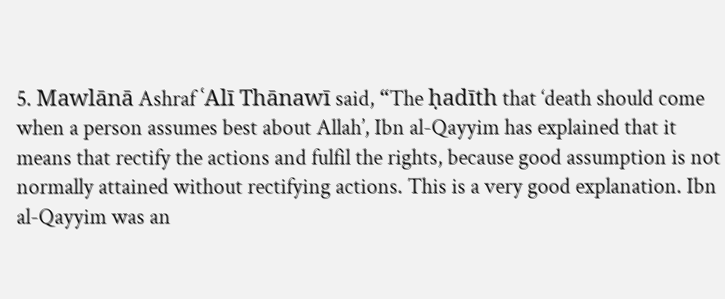5. Mawlānā Ashraf ʿAlī Thānawī said, “The ḥadīth that ‘death should come when a person assumes best about Allah’, Ibn al-Qayyim has explained that it means that rectify the actions and fulfil the rights, because good assumption is not normally attained without rectifying actions. This is a very good explanation. Ibn al-Qayyim was an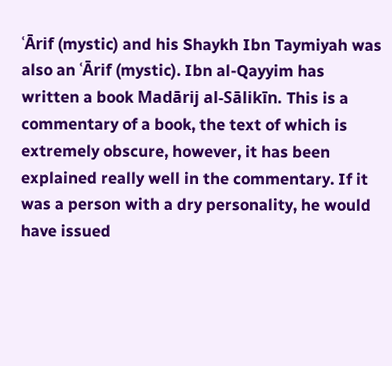ʿĀrif (mystic) and his Shaykh Ibn Taymiyah was also an ʿĀrif (mystic). Ibn al-Qayyim has written a book Madārij al-Sālikīn. This is a commentary of a book, the text of which is extremely obscure, however, it has been explained really well in the commentary. If it was a person with a dry personality, he would have issued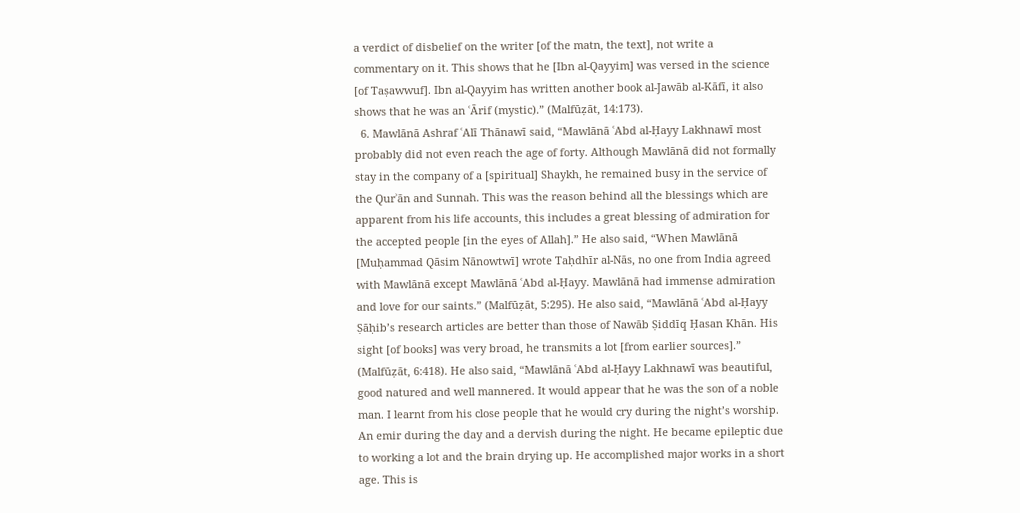a verdict of disbelief on the writer [of the matn, the text], not write a commentary on it. This shows that he [Ibn al-Qayyim] was versed in the science [of Taṣawwuf]. Ibn al-Qayyim has written another book al-Jawāb al-Kāfī, it also shows that he was an ʿĀrif (mystic).” (Malfūẓāt, 14:173).
  6. Mawlānā Ashraf ʿAlī Thānawī said, “Mawlānā ʿAbd al-Ḥayy Lakhnawī most probably did not even reach the age of forty. Although Mawlānā did not formally stay in the company of a [spiritual] Shaykh, he remained busy in the service of the Qurʾān and Sunnah. This was the reason behind all the blessings which are apparent from his life accounts, this includes a great blessing of admiration for the accepted people [in the eyes of Allah].” He also said, “When Mawlānā [Muḥammad Qāsim Nānowtwī] wrote Taḥdhīr al-Nās, no one from India agreed with Mawlānā except Mawlānā ʿAbd al-Ḥayy. Mawlānā had immense admiration and love for our saints.” (Malfūẓāt, 5:295). He also said, “Mawlānā ʿAbd al-Ḥayy Ṣāḥib’s research articles are better than those of Nawāb Ṣiddīq Ḥasan Khān. His sight [of books] was very broad, he transmits a lot [from earlier sources].” (Malfūẓāt, 6:418). He also said, “Mawlānā ʿAbd al-Ḥayy Lakhnawī was beautiful, good natured and well mannered. It would appear that he was the son of a noble man. I learnt from his close people that he would cry during the night’s worship. An emir during the day and a dervish during the night. He became epileptic due to working a lot and the brain drying up. He accomplished major works in a short age. This is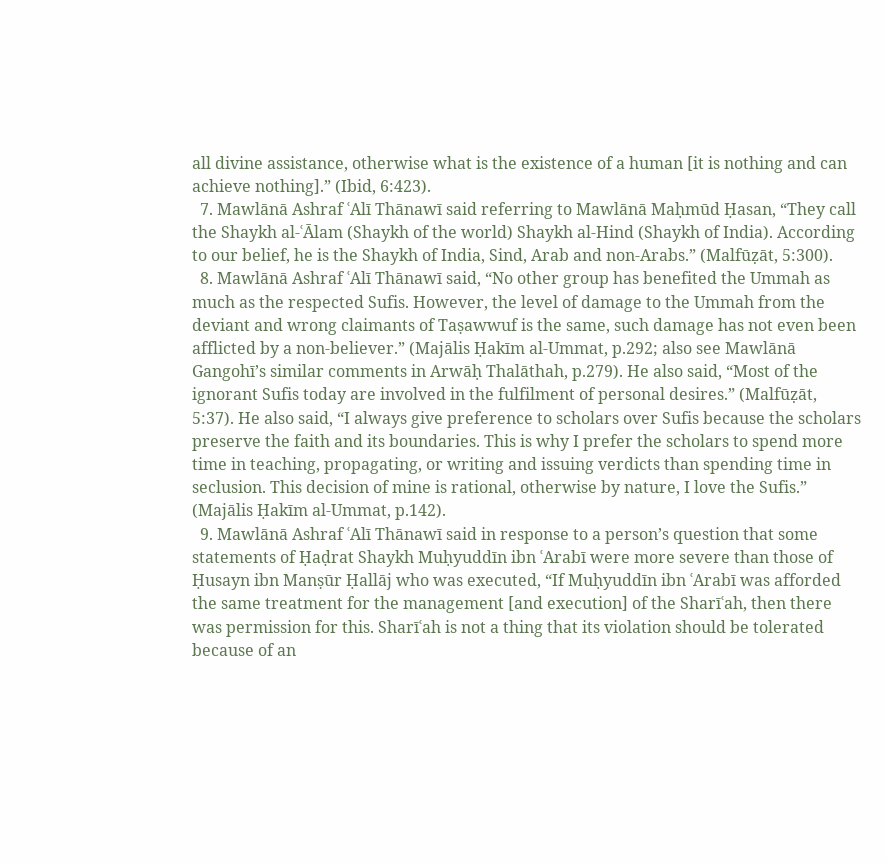all divine assistance, otherwise what is the existence of a human [it is nothing and can achieve nothing].” (Ibid, 6:423).
  7. Mawlānā Ashraf ʿAlī Thānawī said referring to Mawlānā Maḥmūd Ḥasan, “They call the Shaykh al-ʿĀlam (Shaykh of the world) Shaykh al-Hind (Shaykh of India). According to our belief, he is the Shaykh of India, Sind, Arab and non-Arabs.” (Malfūẓāt, 5:300).
  8. Mawlānā Ashraf ʿAlī Thānawī said, “No other group has benefited the Ummah as much as the respected Sufis. However, the level of damage to the Ummah from the deviant and wrong claimants of Taṣawwuf is the same, such damage has not even been afflicted by a non-believer.” (Majālis Ḥakīm al-Ummat, p.292; also see Mawlānā Gangohī’s similar comments in Arwāḥ Thalāthah, p.279). He also said, “Most of the ignorant Sufis today are involved in the fulfilment of personal desires.” (Malfūẓāt, 5:37). He also said, “I always give preference to scholars over Sufis because the scholars preserve the faith and its boundaries. This is why I prefer the scholars to spend more time in teaching, propagating, or writing and issuing verdicts than spending time in seclusion. This decision of mine is rational, otherwise by nature, I love the Sufis.” (Majālis Ḥakīm al-Ummat, p.142).
  9. Mawlānā Ashraf ʿAlī Thānawī said in response to a person’s question that some statements of Ḥaḍrat Shaykh Muḥyuddīn ibn ʿArabī were more severe than those of Ḥusayn ibn Manṣūr Ḥallāj who was executed, “If Muḥyuddīn ibn ʿArabī was afforded the same treatment for the management [and execution] of the Sharīʿah, then there was permission for this. Sharīʿah is not a thing that its violation should be tolerated because of an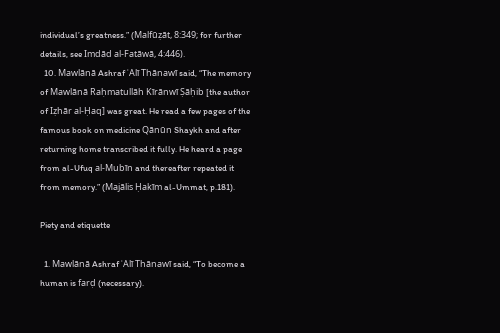individual’s greatness.” (Malfūẓāt, 8:349; for further details, see Imdād al-Fatāwā, 4:446).
  10. Mawlānā Ashraf ʿAlī Thānawī said, “The memory of Mawlānā Raḥmatullāh Kīrānwī Ṣāḥib [the author of Iẓhār al-Ḥaq] was great. He read a few pages of the famous book on medicine Qānūn Shaykh and after returning home transcribed it fully. He heard a page from al-Ufuq al-Mubīn and thereafter repeated it from memory.” (Majālis Ḥakīm al-Ummat, p.181).

Piety and etiquette

  1. Mawlānā Ashraf ʿAlī Thānawī said, “To become a human is farḍ (necessary).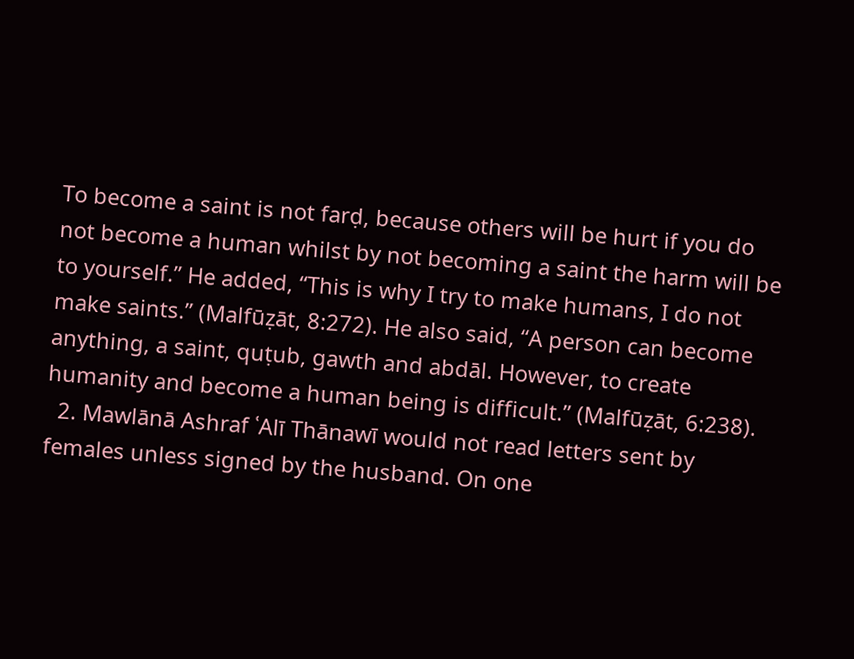To become a saint is not farḍ, because others will be hurt if you do not become a human whilst by not becoming a saint the harm will be to yourself.” He added, “This is why I try to make humans, I do not make saints.” (Malfūẓāt, 8:272). He also said, “A person can become anything, a saint, quṭub, gawth and abdāl. However, to create humanity and become a human being is difficult.” (Malfūẓāt, 6:238).
  2. Mawlānā Ashraf ʿAlī Thānawī would not read letters sent by females unless signed by the husband. On one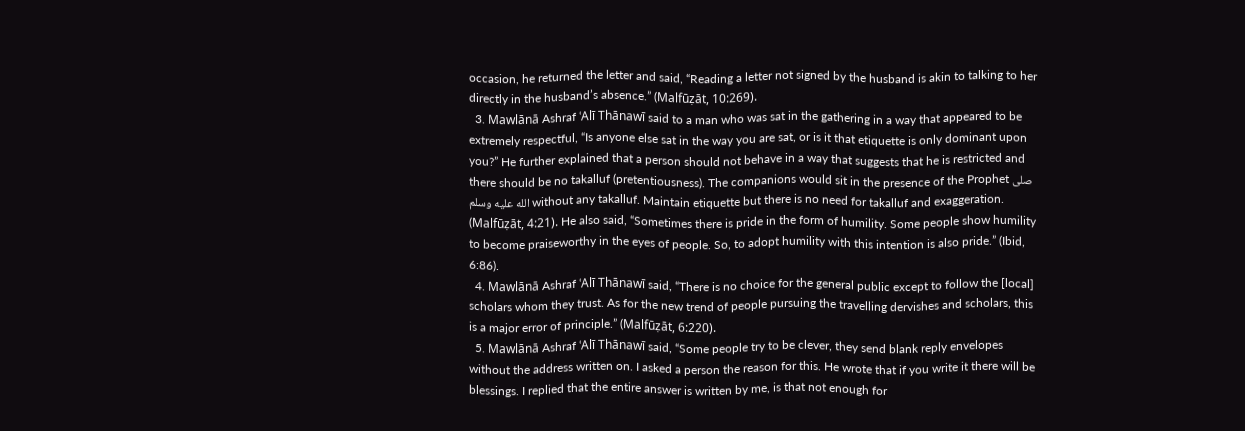occasion, he returned the letter and said, “Reading a letter not signed by the husband is akin to talking to her directly in the husband’s absence.” (Malfūẓāt, 10:269).
  3. Mawlānā Ashraf ʿAlī Thānawī said to a man who was sat in the gathering in a way that appeared to be extremely respectful, “Is anyone else sat in the way you are sat, or is it that etiquette is only dominant upon you?” He further explained that a person should not behave in a way that suggests that he is restricted and there should be no takalluf (pretentiousness). The companions would sit in the presence of the Prophet صلى الله عليه وسلم without any takalluf. Maintain etiquette but there is no need for takalluf and exaggeration. (Malfūẓāt, 4:21). He also said, “Sometimes there is pride in the form of humility. Some people show humility to become praiseworthy in the eyes of people. So, to adopt humility with this intention is also pride.” (Ibid, 6:86).
  4. Mawlānā Ashraf ʿAlī Thānawī said, “There is no choice for the general public except to follow the [local] scholars whom they trust. As for the new trend of people pursuing the travelling dervishes and scholars, this is a major error of principle.” (Malfūẓāt, 6:220).
  5. Mawlānā Ashraf ʿAlī Thānawī said, “Some people try to be clever, they send blank reply envelopes without the address written on. I asked a person the reason for this. He wrote that if you write it there will be blessings. I replied that the entire answer is written by me, is that not enough for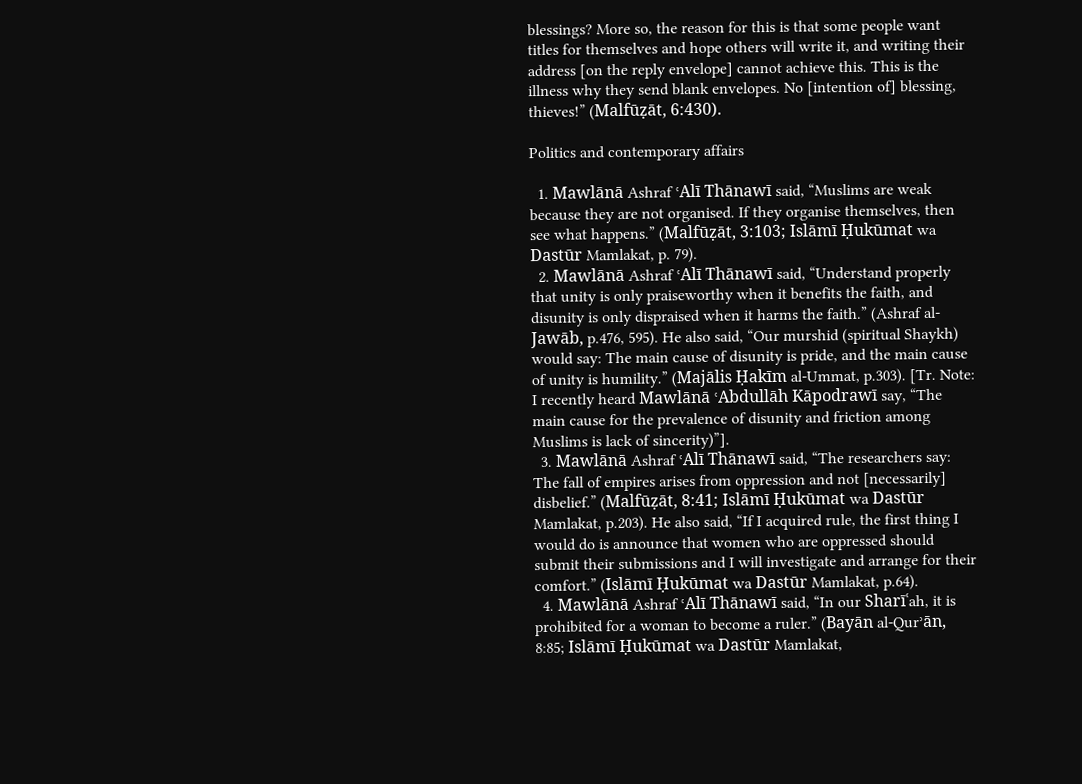blessings? More so, the reason for this is that some people want titles for themselves and hope others will write it, and writing their address [on the reply envelope] cannot achieve this. This is the illness why they send blank envelopes. No [intention of] blessing, thieves!” (Malfūẓāt, 6:430).

Politics and contemporary affairs

  1. Mawlānā Ashraf ʿAlī Thānawī said, “Muslims are weak because they are not organised. If they organise themselves, then see what happens.” (Malfūẓāt, 3:103; Islāmī Ḥukūmat wa Dastūr Mamlakat, p. 79).
  2. Mawlānā Ashraf ʿAlī Thānawī said, “Understand properly that unity is only praiseworthy when it benefits the faith, and disunity is only dispraised when it harms the faith.” (Ashraf al-Jawāb, p.476, 595). He also said, “Our murshid (spiritual Shaykh) would say: The main cause of disunity is pride, and the main cause of unity is humility.” (Majālis Ḥakīm al-Ummat, p.303). [Tr. Note: I recently heard Mawlānā ʿAbdullāh Kāpodrawī say, “The main cause for the prevalence of disunity and friction among Muslims is lack of sincerity)”].
  3. Mawlānā Ashraf ʿAlī Thānawī said, “The researchers say: The fall of empires arises from oppression and not [necessarily] disbelief.” (Malfūẓāt, 8:41; Islāmī Ḥukūmat wa Dastūr Mamlakat, p.203). He also said, “If I acquired rule, the first thing I would do is announce that women who are oppressed should submit their submissions and I will investigate and arrange for their comfort.” (Islāmī Ḥukūmat wa Dastūr Mamlakat, p.64).
  4. Mawlānā Ashraf ʿAlī Thānawī said, “In our Sharīʿah, it is prohibited for a woman to become a ruler.” (Bayān al-Qurʾān, 8:85; Islāmī Ḥukūmat wa Dastūr Mamlakat,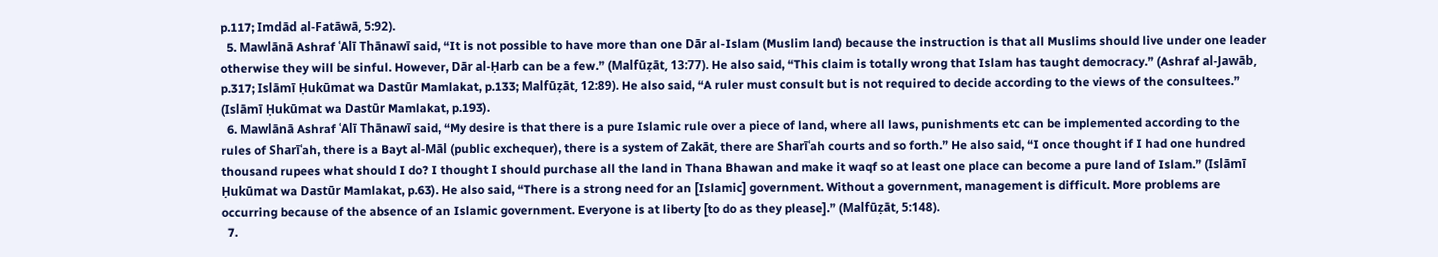p.117; Imdād al-Fatāwā, 5:92).
  5. Mawlānā Ashraf ʿAlī Thānawī said, “It is not possible to have more than one Dār al-Islam (Muslim land) because the instruction is that all Muslims should live under one leader otherwise they will be sinful. However, Dār al-Ḥarb can be a few.” (Malfūẓāt, 13:77). He also said, “This claim is totally wrong that Islam has taught democracy.” (Ashraf al-Jawāb, p.317; Islāmī Ḥukūmat wa Dastūr Mamlakat, p.133; Malfūẓāt, 12:89). He also said, “A ruler must consult but is not required to decide according to the views of the consultees.” (Islāmī Ḥukūmat wa Dastūr Mamlakat, p.193).
  6. Mawlānā Ashraf ʿAlī Thānawī said, “My desire is that there is a pure Islamic rule over a piece of land, where all laws, punishments etc can be implemented according to the rules of Sharīʿah, there is a Bayt al-Māl (public exchequer), there is a system of Zakāt, there are Sharīʿah courts and so forth.” He also said, “I once thought if I had one hundred thousand rupees what should I do? I thought I should purchase all the land in Thana Bhawan and make it waqf so at least one place can become a pure land of Islam.” (Islāmī Ḥukūmat wa Dastūr Mamlakat, p.63). He also said, “There is a strong need for an [Islamic] government. Without a government, management is difficult. More problems are occurring because of the absence of an Islamic government. Everyone is at liberty [to do as they please].” (Malfūẓāt, 5:148).
  7.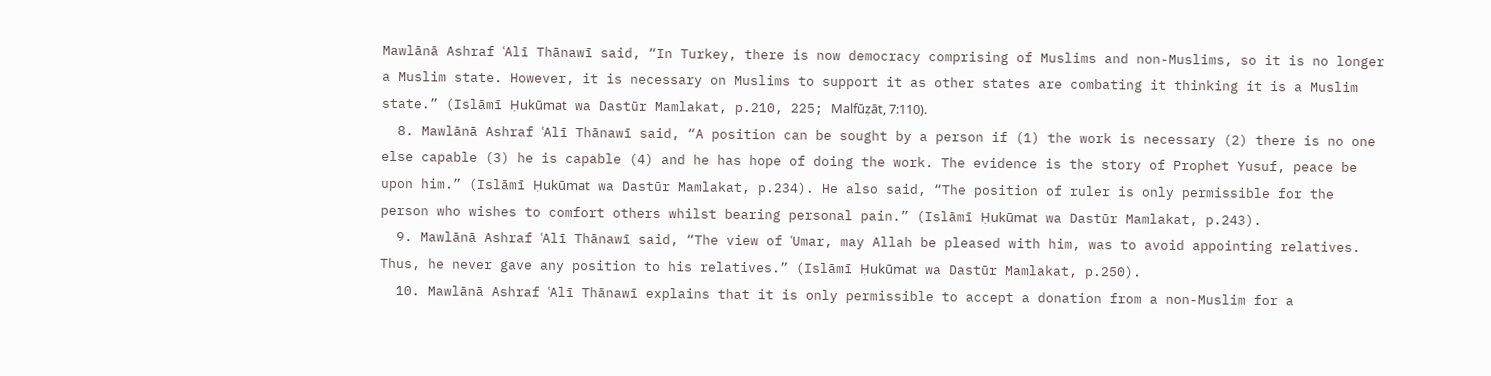Mawlānā Ashraf ʿAlī Thānawī said, “In Turkey, there is now democracy comprising of Muslims and non-Muslims, so it is no longer a Muslim state. However, it is necessary on Muslims to support it as other states are combating it thinking it is a Muslim state.” (Islāmī Ḥukūmat wa Dastūr Mamlakat, p.210, 225; Malfūẓāt, 7:110).
  8. Mawlānā Ashraf ʿAlī Thānawī said, “A position can be sought by a person if (1) the work is necessary (2) there is no one else capable (3) he is capable (4) and he has hope of doing the work. The evidence is the story of Prophet Yusuf, peace be upon him.” (Islāmī Ḥukūmat wa Dastūr Mamlakat, p.234). He also said, “The position of ruler is only permissible for the person who wishes to comfort others whilst bearing personal pain.” (Islāmī Ḥukūmat wa Dastūr Mamlakat, p.243).
  9. Mawlānā Ashraf ʿAlī Thānawī said, “The view of ʿUmar, may Allah be pleased with him, was to avoid appointing relatives. Thus, he never gave any position to his relatives.” (Islāmī Ḥukūmat wa Dastūr Mamlakat, p.250).
  10. Mawlānā Ashraf ʿAlī Thānawī explains that it is only permissible to accept a donation from a non-Muslim for a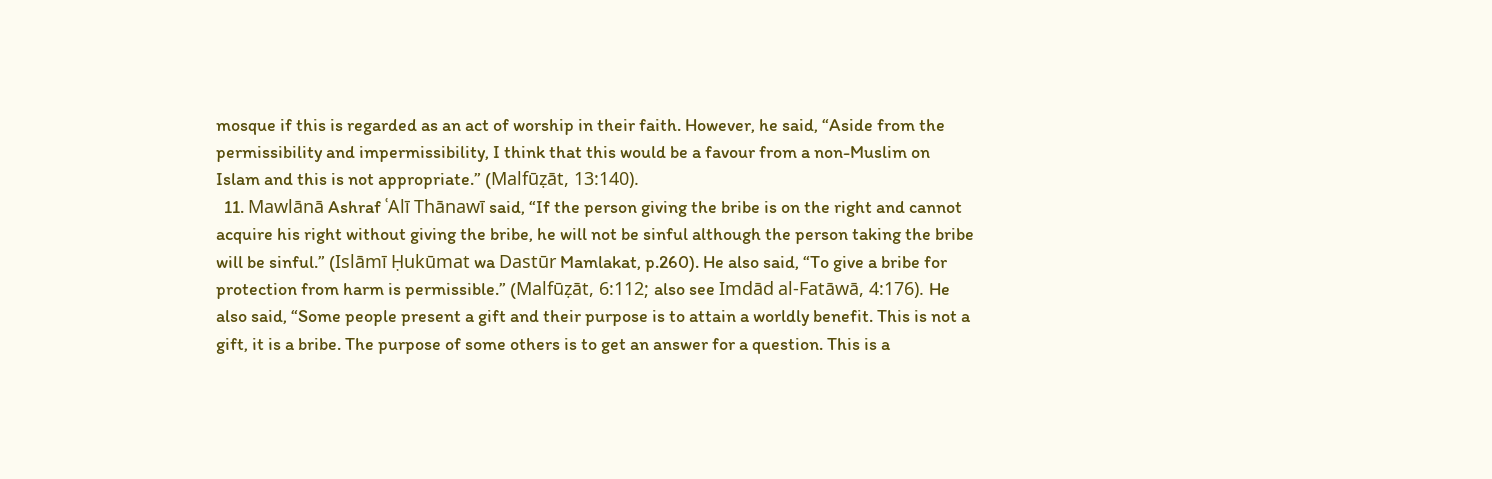mosque if this is regarded as an act of worship in their faith. However, he said, “Aside from the permissibility and impermissibility, I think that this would be a favour from a non-Muslim on Islam and this is not appropriate.” (Malfūẓāt, 13:140).
  11. Mawlānā Ashraf ʿAlī Thānawī said, “If the person giving the bribe is on the right and cannot acquire his right without giving the bribe, he will not be sinful although the person taking the bribe will be sinful.” (Islāmī Ḥukūmat wa Dastūr Mamlakat, p.260). He also said, “To give a bribe for protection from harm is permissible.” (Malfūẓāt, 6:112; also see Imdād al-Fatāwā, 4:176). He also said, “Some people present a gift and their purpose is to attain a worldly benefit. This is not a gift, it is a bribe. The purpose of some others is to get an answer for a question. This is a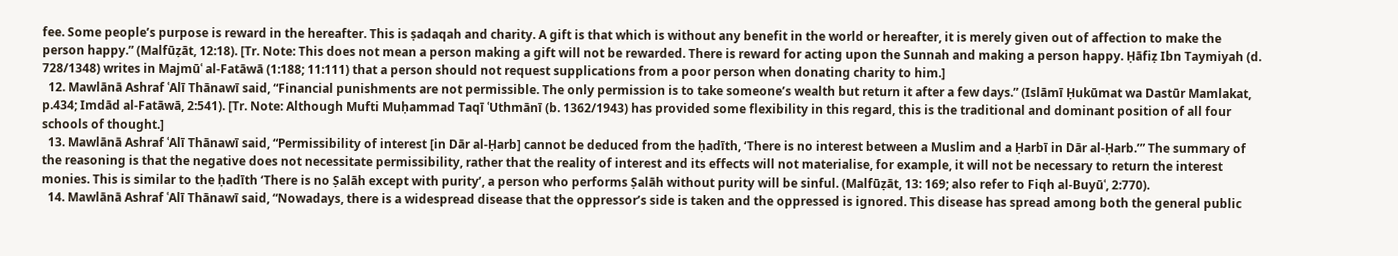fee. Some people’s purpose is reward in the hereafter. This is ṣadaqah and charity. A gift is that which is without any benefit in the world or hereafter, it is merely given out of affection to make the person happy.” (Malfūẓāt, 12:18). [Tr. Note: This does not mean a person making a gift will not be rewarded. There is reward for acting upon the Sunnah and making a person happy. Ḥāfiẓ Ibn Taymiyah (d. 728/1348) writes in Majmūʿ al-Fatāwā (1:188; 11:111) that a person should not request supplications from a poor person when donating charity to him.]
  12. Mawlānā Ashraf ʿAlī Thānawī said, “Financial punishments are not permissible. The only permission is to take someone’s wealth but return it after a few days.” (Islāmī Ḥukūmat wa Dastūr Mamlakat, p.434; Imdād al-Fatāwā, 2:541). [Tr. Note: Although Mufti Muḥammad Taqī ʿUthmānī (b. 1362/1943) has provided some flexibility in this regard, this is the traditional and dominant position of all four schools of thought.]
  13. Mawlānā Ashraf ʿAlī Thānawī said, “Permissibility of interest [in Dār al-Ḥarb] cannot be deduced from the ḥadīth, ‘There is no interest between a Muslim and a Ḥarbī in Dār al-Ḥarb.’” The summary of the reasoning is that the negative does not necessitate permissibility, rather that the reality of interest and its effects will not materialise, for example, it will not be necessary to return the interest monies. This is similar to the ḥadīth ‘There is no Ṣalāh except with purity’, a person who performs Ṣalāh without purity will be sinful. (Malfūẓāt, 13: 169; also refer to Fiqh al-Buyūʿ, 2:770).
  14. Mawlānā Ashraf ʿAlī Thānawī said, “Nowadays, there is a widespread disease that the oppressor’s side is taken and the oppressed is ignored. This disease has spread among both the general public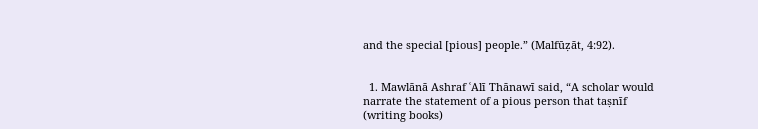and the special [pious] people.” (Malfūẓāt, 4:92).


  1. Mawlānā Ashraf ʿAlī Thānawī said, “A scholar would narrate the statement of a pious person that taṣnīf (writing books)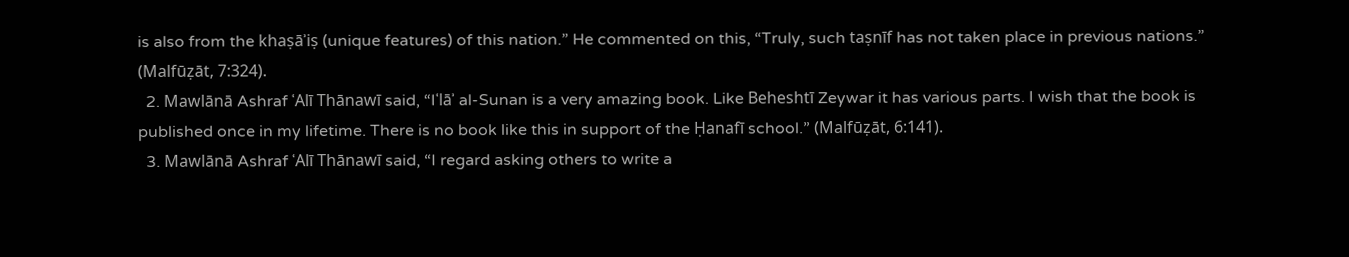is also from the khaṣāʾiṣ (unique features) of this nation.” He commented on this, “Truly, such taṣnīf has not taken place in previous nations.” (Malfūẓāt, 7:324).
  2. Mawlānā Ashraf ʿAlī Thānawī said, “Iʿlāʾ al-Sunan is a very amazing book. Like Beheshtī Zeywar it has various parts. I wish that the book is published once in my lifetime. There is no book like this in support of the Ḥanafī school.” (Malfūẓāt, 6:141).
  3. Mawlānā Ashraf ʿAlī Thānawī said, “I regard asking others to write a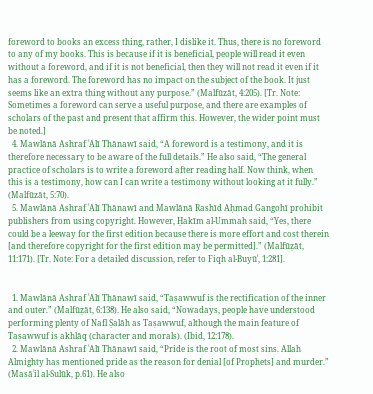foreword to books an excess thing, rather, I dislike it. Thus, there is no foreword to any of my books. This is because if it is beneficial, people will read it even without a foreword, and if it is not beneficial, then they will not read it even if it has a foreword. The foreword has no impact on the subject of the book. It just seems like an extra thing without any purpose.” (Malfūzāt, 4:205). [Tr. Note: Sometimes a foreword can serve a useful purpose, and there are examples of scholars of the past and present that affirm this. However, the wider point must be noted.]
  4. Mawlānā Ashraf ʿAlī Thānawī said, “A foreword is a testimony, and it is therefore necessary to be aware of the full details.” He also said, “The general practice of scholars is to write a foreword after reading half. Now think, when this is a testimony, how can I can write a testimony without looking at it fully.” (Malfūzāt, 5:70).
  5. Mawlānā Ashraf ʿAlī Thānawī and Mawlānā Rashīd Aḥmad Gangohī prohibit publishers from using copyright. However, Ḥakīm al-Ummah said, “Yes, there could be a leeway for the first edition because there is more effort and cost therein [and therefore copyright for the first edition may be permitted].” (Malfūẓāt, 11:171). [Tr. Note: For a detailed discussion, refer to Fiqh al-Buyūʿ, 1:281].


  1. Mawlānā Ashraf ʿAlī Thānawī said, “Taṣawwuf is the rectification of the inner and outer.” (Malfūẓāt, 6:138). He also said, “Nowadays, people have understood performing plenty of Nafl Ṣalāh as Taṣawwuf, although the main feature of Taṣawwuf is akhlāq (character and morals). (Ibid, 12:178).
  2. Mawlānā Ashraf ʿAlī Thānawī said, “Pride is the root of most sins. Allah Almighty has mentioned pride as the reason for denial [of Prophets] and murder.” (Masāʾil al-Sulūk, p.61). He also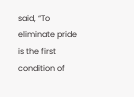said, “To eliminate pride is the first condition of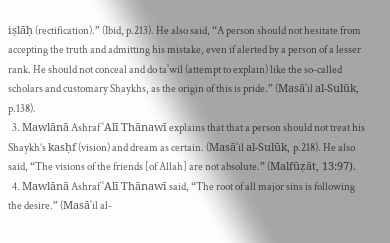iṣlāḥ (rectification).” (Ibid, p.213). He also said, “A person should not hesitate from accepting the truth and admitting his mistake, even if alerted by a person of a lesser rank. He should not conceal and do taʾwil (attempt to explain) like the so-called scholars and customary Shaykhs, as the origin of this is pride.” (Masāʾil al-Sulūk, p.138).
  3. Mawlānā Ashraf ʿAlī Thānawī explains that that a person should not treat his Shaykh’s kasḥf (vision) and dream as certain. (Masāʾil al-Sulūk, p.218). He also said, “The visions of the friends [of Allah] are not absolute.” (Malfūẓāt, 13:97).
  4. Mawlānā Ashraf ʿAlī Thānawī said, “The root of all major sins is following the desire.” (Masāʾil al-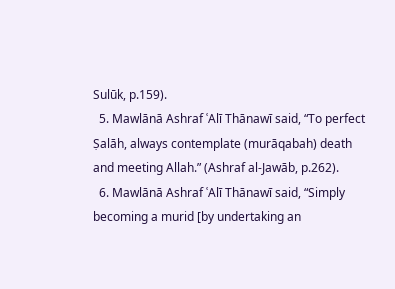Sulūk, p.159).
  5. Mawlānā Ashraf ʿAlī Thānawī said, “To perfect Ṣalāh, always contemplate (murāqabah) death and meeting Allah.” (Ashraf al-Jawāb, p.262).
  6. Mawlānā Ashraf ʿAlī Thānawī said, “Simply becoming a murid [by undertaking an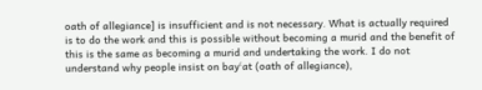oath of allegiance] is insufficient and is not necessary. What is actually required is to do the work and this is possible without becoming a murid and the benefit of this is the same as becoming a murid and undertaking the work. I do not understand why people insist on bayʿat (oath of allegiance),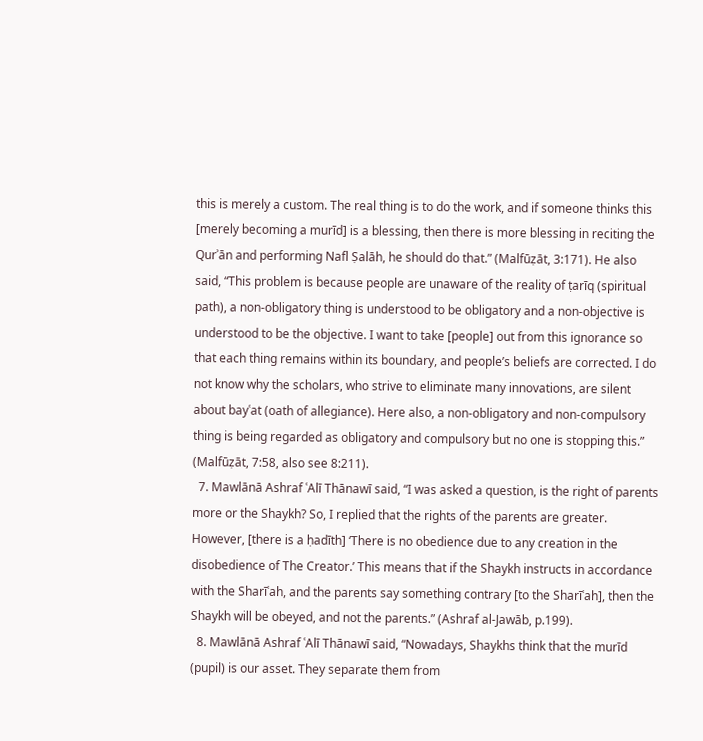this is merely a custom. The real thing is to do the work, and if someone thinks this [merely becoming a murīd] is a blessing, then there is more blessing in reciting the Qurʾān and performing Nafl Ṣalāh, he should do that.” (Malfūẓāt, 3:171). He also said, “This problem is because people are unaware of the reality of ṭarīq (spiritual path), a non-obligatory thing is understood to be obligatory and a non-objective is understood to be the objective. I want to take [people] out from this ignorance so that each thing remains within its boundary, and people’s beliefs are corrected. I do not know why the scholars, who strive to eliminate many innovations, are silent about bayʿat (oath of allegiance). Here also, a non-obligatory and non-compulsory thing is being regarded as obligatory and compulsory but no one is stopping this.” (Malfūẓāt, 7:58, also see 8:211).
  7. Mawlānā Ashraf ʿAlī Thānawī said, “I was asked a question, is the right of parents more or the Shaykh? So, I replied that the rights of the parents are greater. However, [there is a ḥadīth] ‘There is no obedience due to any creation in the disobedience of The Creator.’ This means that if the Shaykh instructs in accordance with the Sharīʿah, and the parents say something contrary [to the Sharīʿah], then the Shaykh will be obeyed, and not the parents.” (Ashraf al-Jawāb, p.199).
  8. Mawlānā Ashraf ʿAlī Thānawī said, “Nowadays, Shaykhs think that the murīd (pupil) is our asset. They separate them from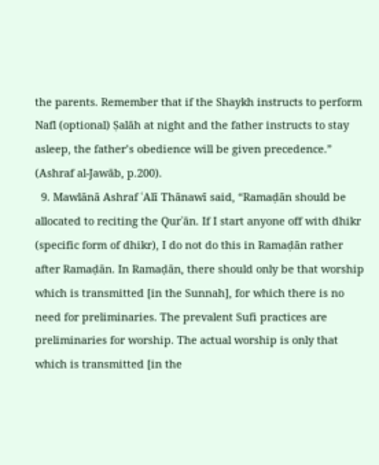the parents. Remember that if the Shaykh instructs to perform Nafl (optional) Ṣalāh at night and the father instructs to stay asleep, the father’s obedience will be given precedence.” (Ashraf al-Jawāb, p.200).
  9. Mawlānā Ashraf ʿAlī Thānawī said, “Ramaḍān should be allocated to reciting the Qurʾān. If I start anyone off with dhikr (specific form of dhikr), I do not do this in Ramaḍān rather after Ramaḍān. In Ramaḍān, there should only be that worship which is transmitted [in the Sunnah], for which there is no need for preliminaries. The prevalent Sufi practices are preliminaries for worship. The actual worship is only that which is transmitted [in the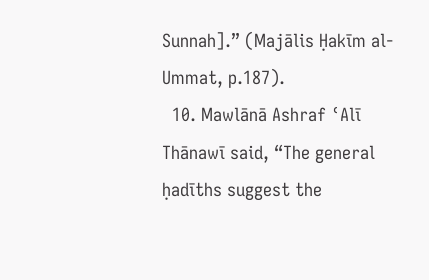Sunnah].” (Majālis Ḥakīm al-Ummat, p.187).
  10. Mawlānā Ashraf ʿAlī Thānawī said, “The general ḥadīths suggest the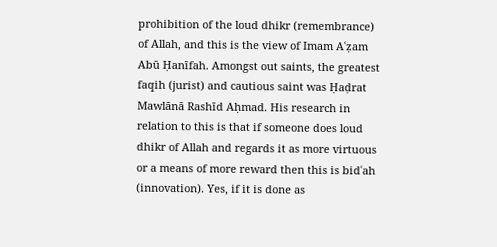prohibition of the loud dhikr (remembrance) of Allah, and this is the view of Imam Aʿẓam Abū Ḥanīfah. Amongst out saints, the greatest faqih (jurist) and cautious saint was Ḥaḍrat Mawlānā Rashīd Aḥmad. His research in relation to this is that if someone does loud dhikr of Allah and regards it as more virtuous or a means of more reward then this is bidʿah (innovation). Yes, if it is done as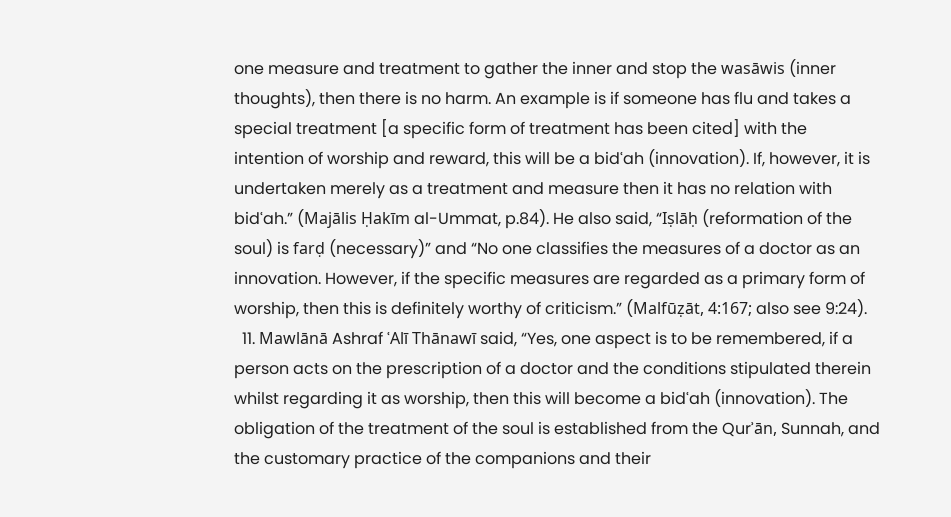one measure and treatment to gather the inner and stop the wasāwis (inner thoughts), then there is no harm. An example is if someone has flu and takes a special treatment [a specific form of treatment has been cited] with the intention of worship and reward, this will be a bidʿah (innovation). If, however, it is undertaken merely as a treatment and measure then it has no relation with bidʿah.” (Majālis Ḥakīm al-Ummat, p.84). He also said, “Iṣlāḥ (reformation of the soul) is farḍ (necessary)” and “No one classifies the measures of a doctor as an innovation. However, if the specific measures are regarded as a primary form of worship, then this is definitely worthy of criticism.” (Malfūẓāt, 4:167; also see 9:24).
  11. Mawlānā Ashraf ʿAlī Thānawī said, “Yes, one aspect is to be remembered, if a person acts on the prescription of a doctor and the conditions stipulated therein whilst regarding it as worship, then this will become a bidʿah (innovation). The obligation of the treatment of the soul is established from the Qurʾān, Sunnah, and the customary practice of the companions and their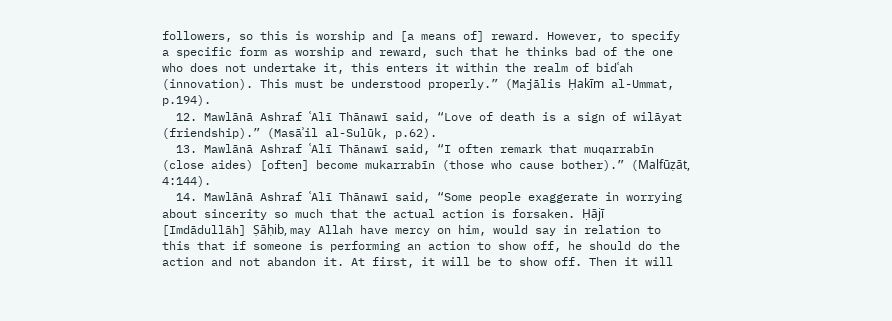followers, so this is worship and [a means of] reward. However, to specify a specific form as worship and reward, such that he thinks bad of the one who does not undertake it, this enters it within the realm of bidʿah (innovation). This must be understood properly.” (Majālis Ḥakīm al-Ummat, p.194).
  12. Mawlānā Ashraf ʿAlī Thānawī said, “Love of death is a sign of wilāyat (friendship).” (Masāʾil al-Sulūk, p.62).
  13. Mawlānā Ashraf ʿAlī Thānawī said, “I often remark that muqarrabīn (close aides) [often] become mukarrabīn (those who cause bother).” (Malfūẓāt, 4:144).
  14. Mawlānā Ashraf ʿAlī Thānawī said, “Some people exaggerate in worrying about sincerity so much that the actual action is forsaken. Ḥājī [Imdādullāh] Ṣāḥib, may Allah have mercy on him, would say in relation to this that if someone is performing an action to show off, he should do the action and not abandon it. At first, it will be to show off. Then it will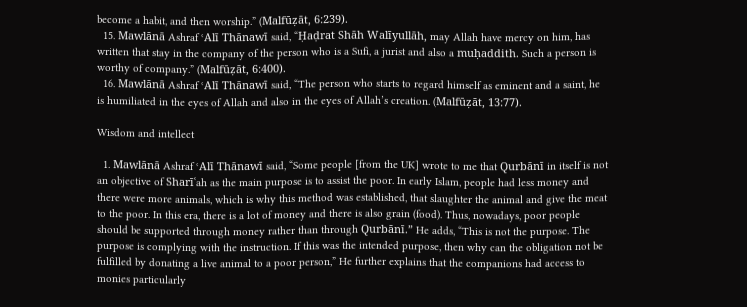become a habit, and then worship.” (Malfūẓāt, 6:239).
  15. Mawlānā Ashraf ʿAlī Thānawī said, “Ḥaḍrat Shāh Walīyullāh, may Allah have mercy on him, has written that stay in the company of the person who is a Sufi, a jurist and also a muḥaddith. Such a person is worthy of company.” (Malfūẓāt, 6:400).
  16. Mawlānā Ashraf ʿAlī Thānawī said, “The person who starts to regard himself as eminent and a saint, he is humiliated in the eyes of Allah and also in the eyes of Allah’s creation. (Malfūẓāt, 13:77).

Wisdom and intellect

  1. Mawlānā Ashraf ʿAlī Thānawī said, “Some people [from the UK] wrote to me that Qurbānī in itself is not an objective of Sharīʿah as the main purpose is to assist the poor. In early Islam, people had less money and there were more animals, which is why this method was established, that slaughter the animal and give the meat to the poor. In this era, there is a lot of money and there is also grain (food). Thus, nowadays, poor people should be supported through money rather than through Qurbānī.” He adds, “This is not the purpose. The purpose is complying with the instruction. If this was the intended purpose, then why can the obligation not be fulfilled by donating a live animal to a poor person,” He further explains that the companions had access to monies particularly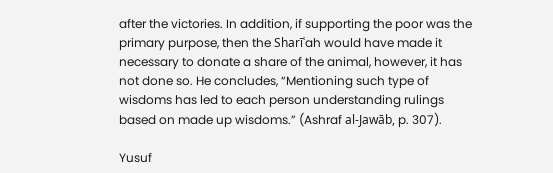after the victories. In addition, if supporting the poor was the primary purpose, then the Sharīʿah would have made it necessary to donate a share of the animal, however, it has not done so. He concludes, “Mentioning such type of wisdoms has led to each person understanding rulings based on made up wisdoms.” (Ashraf al-Jawāb, p. 307).

Yusuf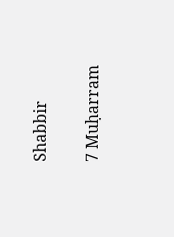Shabbir

7 Muḥarram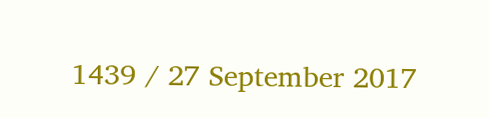1439 / 27 September 2017